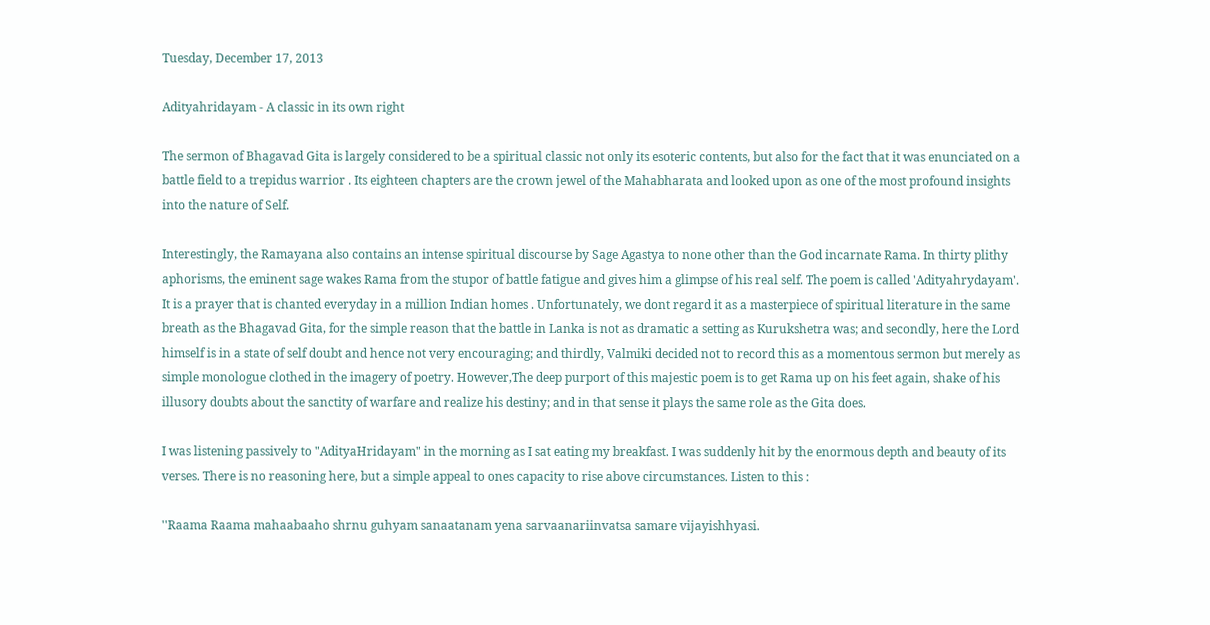Tuesday, December 17, 2013

Adityahridayam - A classic in its own right

The sermon of Bhagavad Gita is largely considered to be a spiritual classic not only its esoteric contents, but also for the fact that it was enunciated on a battle field to a trepidus warrior . Its eighteen chapters are the crown jewel of the Mahabharata and looked upon as one of the most profound insights into the nature of Self.

Interestingly, the Ramayana also contains an intense spiritual discourse by Sage Agastya to none other than the God incarnate Rama. In thirty plithy aphorisms, the eminent sage wakes Rama from the stupor of battle fatigue and gives him a glimpse of his real self. The poem is called 'Adityahrydayam'. It is a prayer that is chanted everyday in a million Indian homes . Unfortunately, we dont regard it as a masterpiece of spiritual literature in the same breath as the Bhagavad Gita, for the simple reason that the battle in Lanka is not as dramatic a setting as Kurukshetra was; and secondly, here the Lord himself is in a state of self doubt and hence not very encouraging; and thirdly, Valmiki decided not to record this as a momentous sermon but merely as simple monologue clothed in the imagery of poetry. However,The deep purport of this majestic poem is to get Rama up on his feet again, shake of his illusory doubts about the sanctity of warfare and realize his destiny; and in that sense it plays the same role as the Gita does.

I was listening passively to "AdityaHridayam" in the morning as I sat eating my breakfast. I was suddenly hit by the enormous depth and beauty of its verses. There is no reasoning here, but a simple appeal to ones capacity to rise above circumstances. Listen to this :

''Raama Raama mahaabaaho shrnu guhyam sanaatanam yena sarvaanariinvatsa samare vijayishhyasi.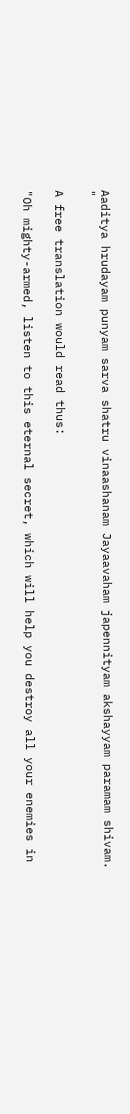Aaditya hrudayam punyam sarva shatru vinaashanam Jayaavaham japennityam akshayyam paramam shivam. "

A free translation would read thus:

"Oh mighty-armed, listen to this eternal secret, which will help you destroy all your enemies in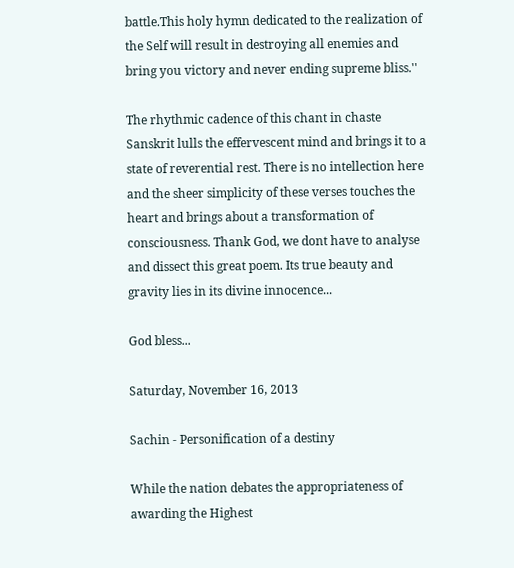battle.This holy hymn dedicated to the realization of the Self will result in destroying all enemies and bring you victory and never ending supreme bliss.''

The rhythmic cadence of this chant in chaste Sanskrit lulls the effervescent mind and brings it to a state of reverential rest. There is no intellection here and the sheer simplicity of these verses touches the heart and brings about a transformation of consciousness. Thank God, we dont have to analyse and dissect this great poem. Its true beauty and gravity lies in its divine innocence...

God bless...

Saturday, November 16, 2013

Sachin - Personification of a destiny

While the nation debates the appropriateness of awarding the Highest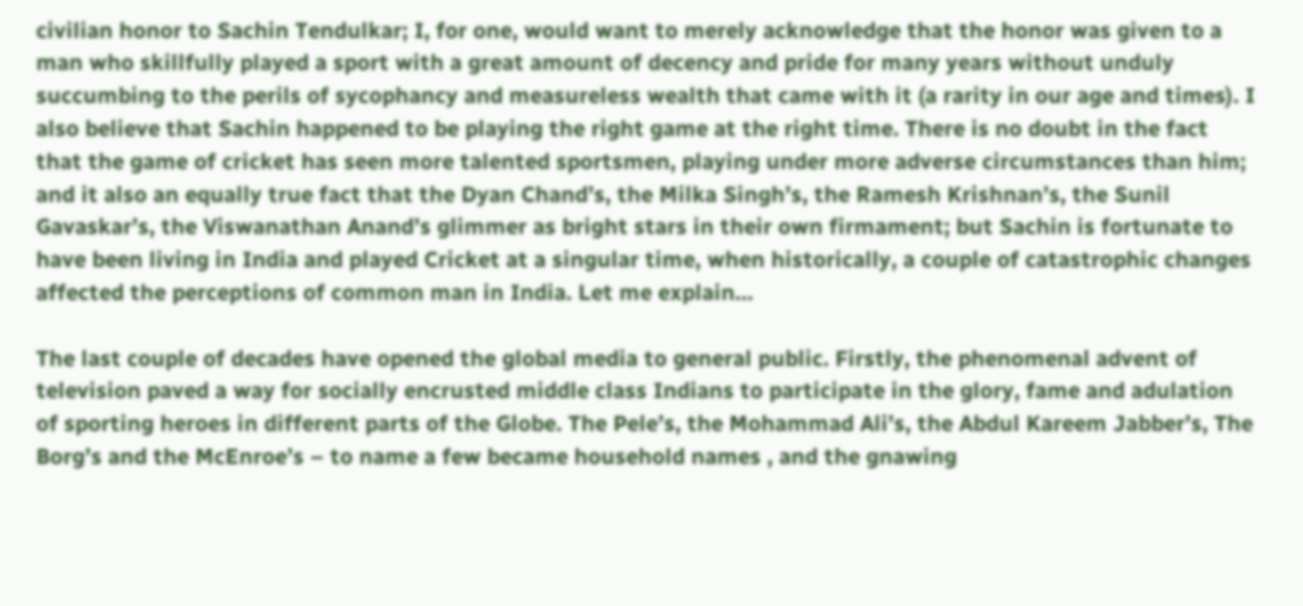civilian honor to Sachin Tendulkar; I, for one, would want to merely acknowledge that the honor was given to a man who skillfully played a sport with a great amount of decency and pride for many years without unduly succumbing to the perils of sycophancy and measureless wealth that came with it (a rarity in our age and times). I also believe that Sachin happened to be playing the right game at the right time. There is no doubt in the fact that the game of cricket has seen more talented sportsmen, playing under more adverse circumstances than him; and it also an equally true fact that the Dyan Chand’s, the Milka Singh’s, the Ramesh Krishnan’s, the Sunil Gavaskar’s, the Viswanathan Anand’s glimmer as bright stars in their own firmament; but Sachin is fortunate to have been living in India and played Cricket at a singular time, when historically, a couple of catastrophic changes affected the perceptions of common man in India. Let me explain…

The last couple of decades have opened the global media to general public. Firstly, the phenomenal advent of television paved a way for socially encrusted middle class Indians to participate in the glory, fame and adulation of sporting heroes in different parts of the Globe. The Pele’s, the Mohammad Ali’s, the Abdul Kareem Jabber’s, The Borg’s and the McEnroe’s – to name a few became household names , and the gnawing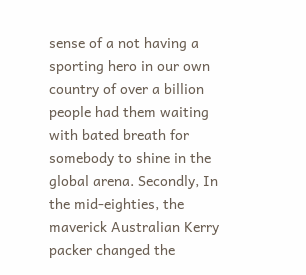sense of a not having a sporting hero in our own country of over a billion people had them waiting with bated breath for somebody to shine in the global arena. Secondly, In the mid-eighties, the maverick Australian Kerry packer changed the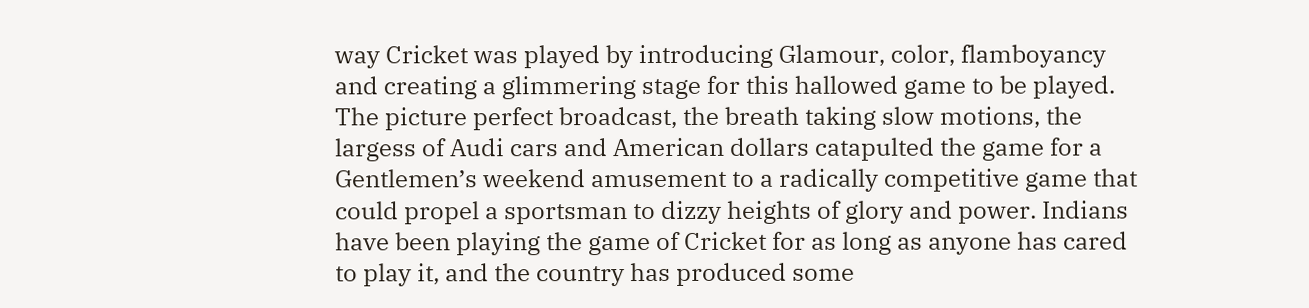way Cricket was played by introducing Glamour, color, flamboyancy and creating a glimmering stage for this hallowed game to be played. The picture perfect broadcast, the breath taking slow motions, the largess of Audi cars and American dollars catapulted the game for a Gentlemen’s weekend amusement to a radically competitive game that could propel a sportsman to dizzy heights of glory and power. Indians have been playing the game of Cricket for as long as anyone has cared to play it, and the country has produced some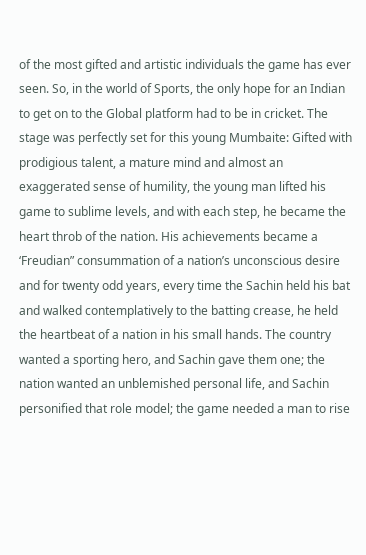of the most gifted and artistic individuals the game has ever seen. So, in the world of Sports, the only hope for an Indian to get on to the Global platform had to be in cricket. The stage was perfectly set for this young Mumbaite: Gifted with prodigious talent, a mature mind and almost an exaggerated sense of humility, the young man lifted his game to sublime levels, and with each step, he became the heart throb of the nation. His achievements became a ‘Freudian” consummation of a nation’s unconscious desire and for twenty odd years, every time the Sachin held his bat and walked contemplatively to the batting crease, he held the heartbeat of a nation in his small hands. The country wanted a sporting hero, and Sachin gave them one; the nation wanted an unblemished personal life, and Sachin personified that role model; the game needed a man to rise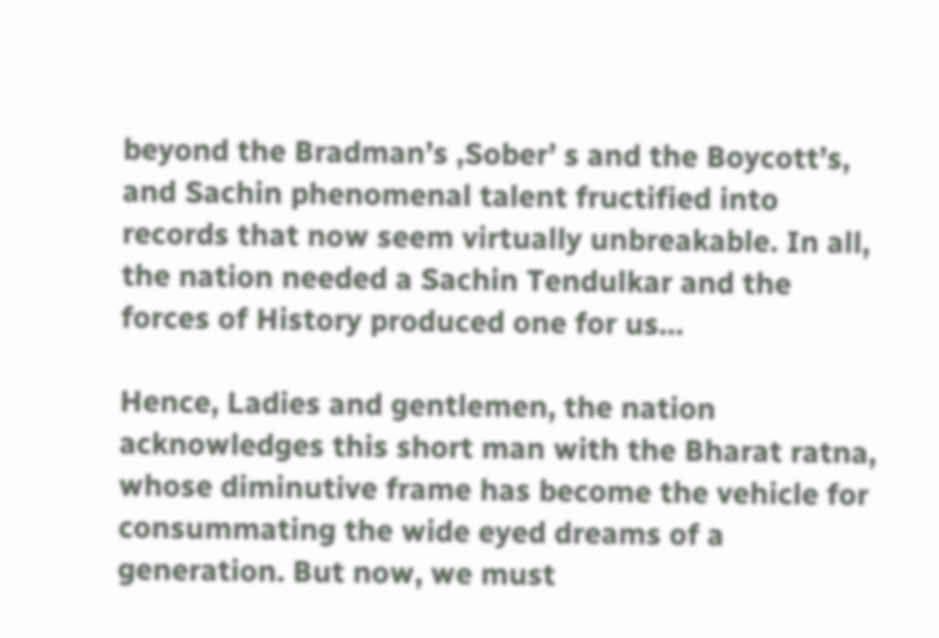beyond the Bradman’s ,Sober’ s and the Boycott’s, and Sachin phenomenal talent fructified into records that now seem virtually unbreakable. In all, the nation needed a Sachin Tendulkar and the forces of History produced one for us…

Hence, Ladies and gentlemen, the nation acknowledges this short man with the Bharat ratna, whose diminutive frame has become the vehicle for consummating the wide eyed dreams of a generation. But now, we must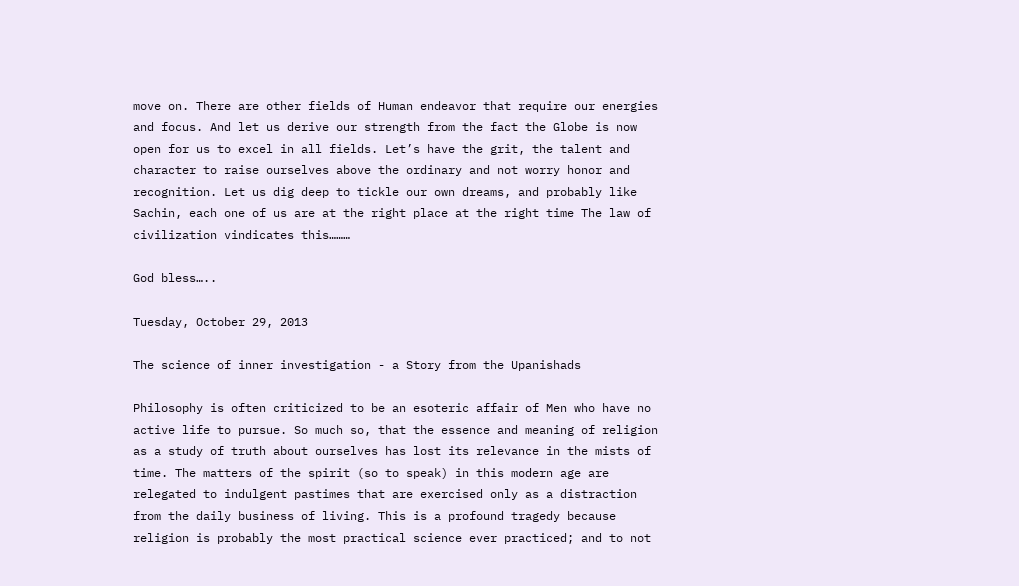move on. There are other fields of Human endeavor that require our energies and focus. And let us derive our strength from the fact the Globe is now open for us to excel in all fields. Let’s have the grit, the talent and character to raise ourselves above the ordinary and not worry honor and recognition. Let us dig deep to tickle our own dreams, and probably like Sachin, each one of us are at the right place at the right time The law of civilization vindicates this………

God bless…..

Tuesday, October 29, 2013

The science of inner investigation - a Story from the Upanishads

Philosophy is often criticized to be an esoteric affair of Men who have no active life to pursue. So much so, that the essence and meaning of religion as a study of truth about ourselves has lost its relevance in the mists of time. The matters of the spirit (so to speak) in this modern age are relegated to indulgent pastimes that are exercised only as a distraction from the daily business of living. This is a profound tragedy because religion is probably the most practical science ever practiced; and to not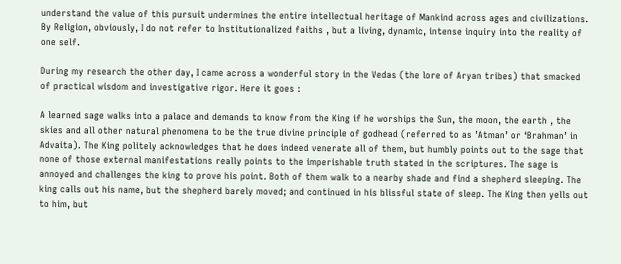understand the value of this pursuit undermines the entire intellectual heritage of Mankind across ages and civilizations. By Religion, obviously, I do not refer to Institutionalized faiths , but a living, dynamic, intense inquiry into the reality of one self.

During my research the other day, I came across a wonderful story in the Vedas (the lore of Aryan tribes) that smacked of practical wisdom and investigative rigor. Here it goes :

A learned sage walks into a palace and demands to know from the King if he worships the Sun, the moon, the earth , the skies and all other natural phenomena to be the true divine principle of godhead (referred to as ’Atman’ or ‘Brahman’ in Advaita). The King politely acknowledges that he does indeed venerate all of them, but humbly points out to the sage that none of those external manifestations really points to the imperishable truth stated in the scriptures. The sage is annoyed and challenges the king to prove his point. Both of them walk to a nearby shade and find a shepherd sleeping. The king calls out his name, but the shepherd barely moved; and continued in his blissful state of sleep. The King then yells out to him, but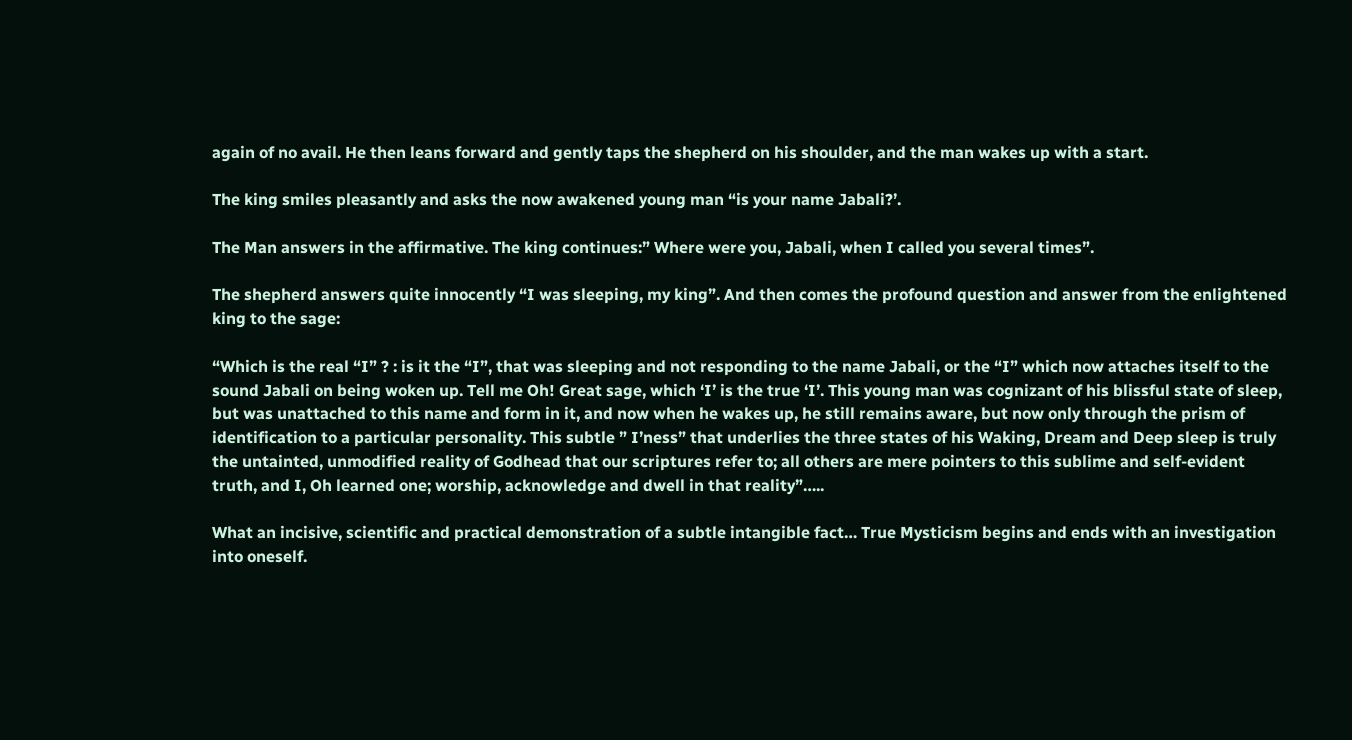again of no avail. He then leans forward and gently taps the shepherd on his shoulder, and the man wakes up with a start.

The king smiles pleasantly and asks the now awakened young man “is your name Jabali?’.

The Man answers in the affirmative. The king continues:” Where were you, Jabali, when I called you several times”.

The shepherd answers quite innocently “I was sleeping, my king”. And then comes the profound question and answer from the enlightened king to the sage:

“Which is the real “I” ? : is it the “I”, that was sleeping and not responding to the name Jabali, or the “I” which now attaches itself to the sound Jabali on being woken up. Tell me Oh! Great sage, which ‘I’ is the true ‘I’. This young man was cognizant of his blissful state of sleep, but was unattached to this name and form in it, and now when he wakes up, he still remains aware, but now only through the prism of identification to a particular personality. This subtle ” I’ness” that underlies the three states of his Waking, Dream and Deep sleep is truly the untainted, unmodified reality of Godhead that our scriptures refer to; all others are mere pointers to this sublime and self-evident truth, and I, Oh learned one; worship, acknowledge and dwell in that reality”…..

What an incisive, scientific and practical demonstration of a subtle intangible fact… True Mysticism begins and ends with an investigation into oneself.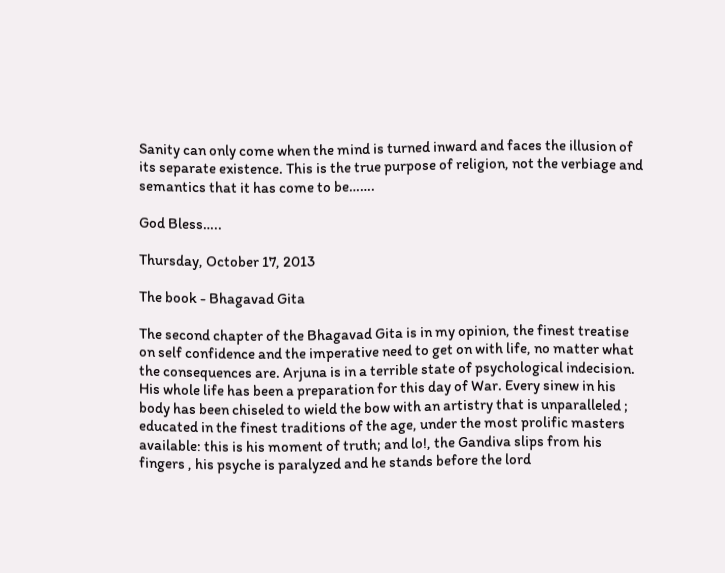Sanity can only come when the mind is turned inward and faces the illusion of its separate existence. This is the true purpose of religion, not the verbiage and semantics that it has come to be…….

God Bless…..

Thursday, October 17, 2013

The book - Bhagavad Gita

The second chapter of the Bhagavad Gita is in my opinion, the finest treatise on self confidence and the imperative need to get on with life, no matter what the consequences are. Arjuna is in a terrible state of psychological indecision. His whole life has been a preparation for this day of War. Every sinew in his body has been chiseled to wield the bow with an artistry that is unparalleled ; educated in the finest traditions of the age, under the most prolific masters available: this is his moment of truth; and lo!, the Gandiva slips from his fingers , his psyche is paralyzed and he stands before the lord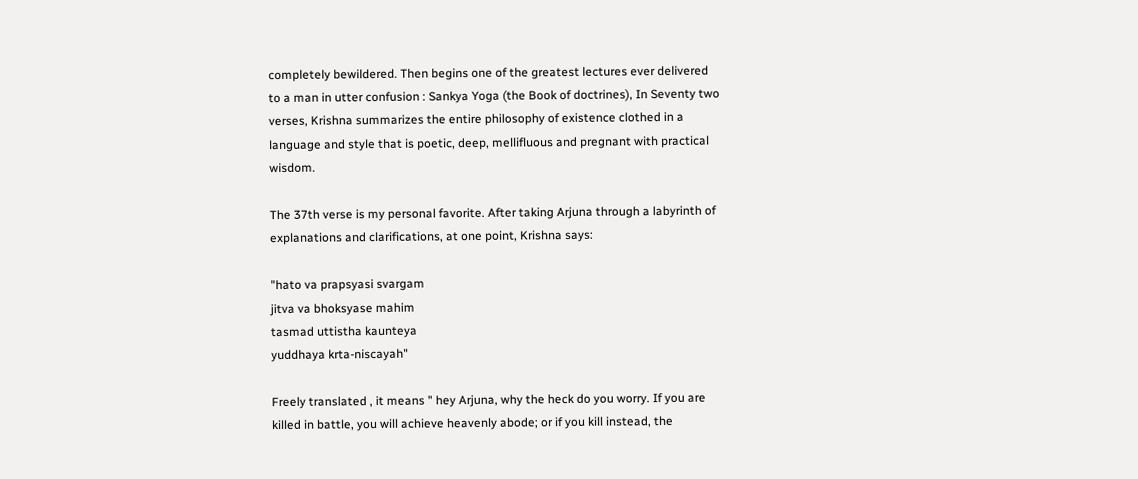completely bewildered. Then begins one of the greatest lectures ever delivered to a man in utter confusion : Sankya Yoga (the Book of doctrines), In Seventy two verses, Krishna summarizes the entire philosophy of existence clothed in a language and style that is poetic, deep, mellifluous and pregnant with practical wisdom.

The 37th verse is my personal favorite. After taking Arjuna through a labyrinth of explanations and clarifications, at one point, Krishna says:

"hato va prapsyasi svargam
jitva va bhoksyase mahim
tasmad uttistha kaunteya
yuddhaya krta-niscayah"

Freely translated , it means " hey Arjuna, why the heck do you worry. If you are killed in battle, you will achieve heavenly abode; or if you kill instead, the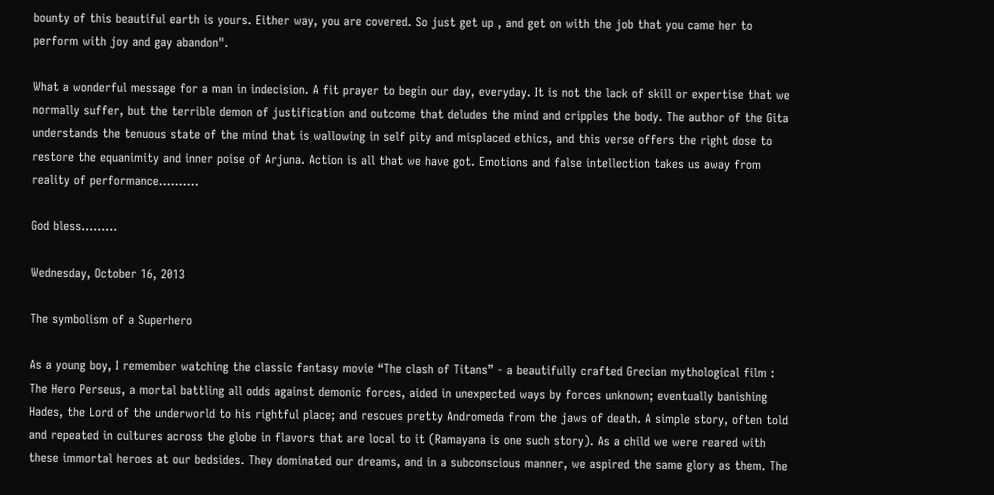bounty of this beautiful earth is yours. Either way, you are covered. So just get up , and get on with the job that you came her to perform with joy and gay abandon".

What a wonderful message for a man in indecision. A fit prayer to begin our day, everyday. It is not the lack of skill or expertise that we normally suffer, but the terrible demon of justification and outcome that deludes the mind and cripples the body. The author of the Gita understands the tenuous state of the mind that is wallowing in self pity and misplaced ethics, and this verse offers the right dose to restore the equanimity and inner poise of Arjuna. Action is all that we have got. Emotions and false intellection takes us away from reality of performance..........

God bless.........

Wednesday, October 16, 2013

The symbolism of a Superhero

As a young boy, I remember watching the classic fantasy movie “The clash of Titans” - a beautifully crafted Grecian mythological film : The Hero Perseus, a mortal battling all odds against demonic forces, aided in unexpected ways by forces unknown; eventually banishing Hades, the Lord of the underworld to his rightful place; and rescues pretty Andromeda from the jaws of death. A simple story, often told and repeated in cultures across the globe in flavors that are local to it (Ramayana is one such story). As a child we were reared with these immortal heroes at our bedsides. They dominated our dreams, and in a subconscious manner, we aspired the same glory as them. The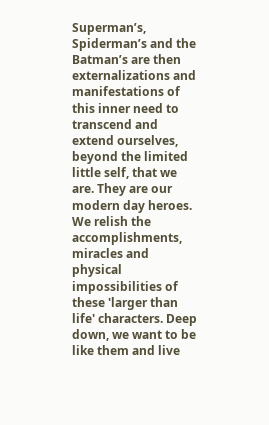Superman’s, Spiderman’s and the Batman’s are then externalizations and manifestations of this inner need to transcend and extend ourselves, beyond the limited little self, that we are. They are our modern day heroes. We relish the accomplishments, miracles and physical impossibilities of these 'larger than life' characters. Deep down, we want to be like them and live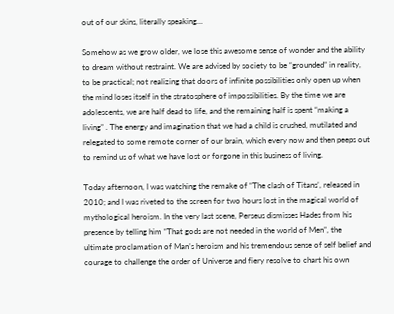out of our skins, literally speaking…

Somehow as we grow older, we lose this awesome sense of wonder and the ability to dream without restraint. We are advised by society to be “grounded” in reality, to be practical; not realizing that doors of infinite possibilities only open up when the mind loses itself in the stratosphere of impossibilities. By the time we are adolescents, we are half dead to life, and the remaining half is spent “making a living” . The energy and imagination that we had a child is crushed, mutilated and relegated to some remote corner of our brain, which every now and then peeps out to remind us of what we have lost or forgone in this business of living.

Today afternoon, I was watching the remake of “The clash of Titans’, released in 2010; and I was riveted to the screen for two hours lost in the magical world of mythological heroism. In the very last scene, Perseus dismisses Hades from his presence by telling him “That gods are not needed in the world of Men”, the ultimate proclamation of Man’s heroism and his tremendous sense of self belief and courage to challenge the order of Universe and fiery resolve to chart his own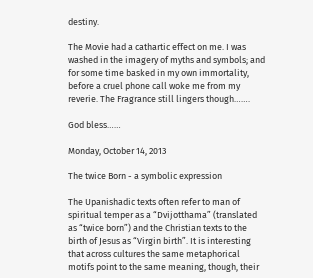destiny.

The Movie had a cathartic effect on me. I was washed in the imagery of myths and symbols; and for some time basked in my own immortality, before a cruel phone call woke me from my reverie. The Fragrance still lingers though…….

God bless……

Monday, October 14, 2013

The twice Born - a symbolic expression

The Upanishadic texts often refer to man of spiritual temper as a “Dvijotthama” (translated as “twice born”) and the Christian texts to the birth of Jesus as “Virgin birth”. It is interesting that across cultures the same metaphorical motifs point to the same meaning, though, their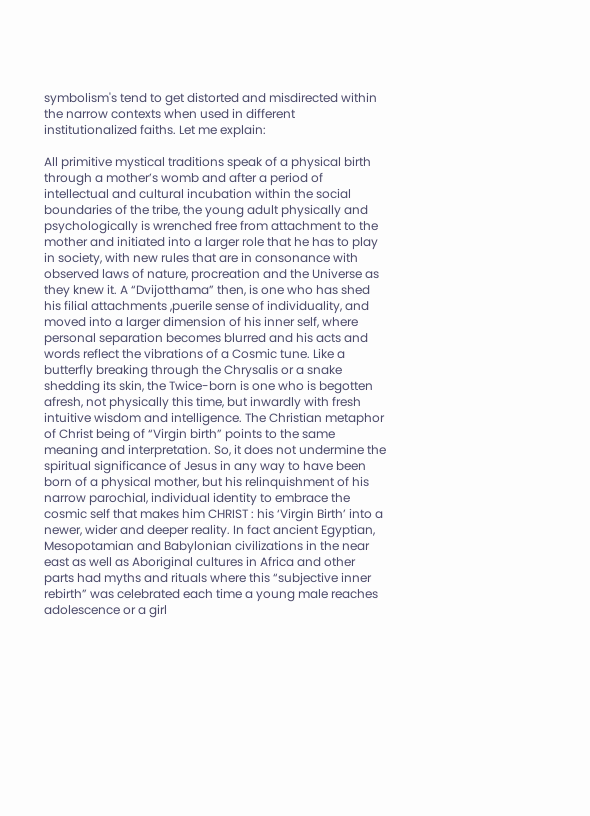symbolism's tend to get distorted and misdirected within the narrow contexts when used in different institutionalized faiths. Let me explain:

All primitive mystical traditions speak of a physical birth through a mother’s womb and after a period of intellectual and cultural incubation within the social boundaries of the tribe, the young adult physically and psychologically is wrenched free from attachment to the mother and initiated into a larger role that he has to play in society, with new rules that are in consonance with observed laws of nature, procreation and the Universe as they knew it. A “Dvijotthama” then, is one who has shed his filial attachments ,puerile sense of individuality, and moved into a larger dimension of his inner self, where personal separation becomes blurred and his acts and words reflect the vibrations of a Cosmic tune. Like a butterfly breaking through the Chrysalis or a snake shedding its skin, the Twice-born is one who is begotten afresh, not physically this time, but inwardly with fresh intuitive wisdom and intelligence. The Christian metaphor of Christ being of “Virgin birth” points to the same meaning and interpretation. So, it does not undermine the spiritual significance of Jesus in any way to have been born of a physical mother, but his relinquishment of his narrow parochial, individual identity to embrace the cosmic self that makes him CHRIST : his ‘Virgin Birth’ into a newer, wider and deeper reality. In fact ancient Egyptian, Mesopotamian and Babylonian civilizations in the near east as well as Aboriginal cultures in Africa and other parts had myths and rituals where this “subjective inner rebirth” was celebrated each time a young male reaches adolescence or a girl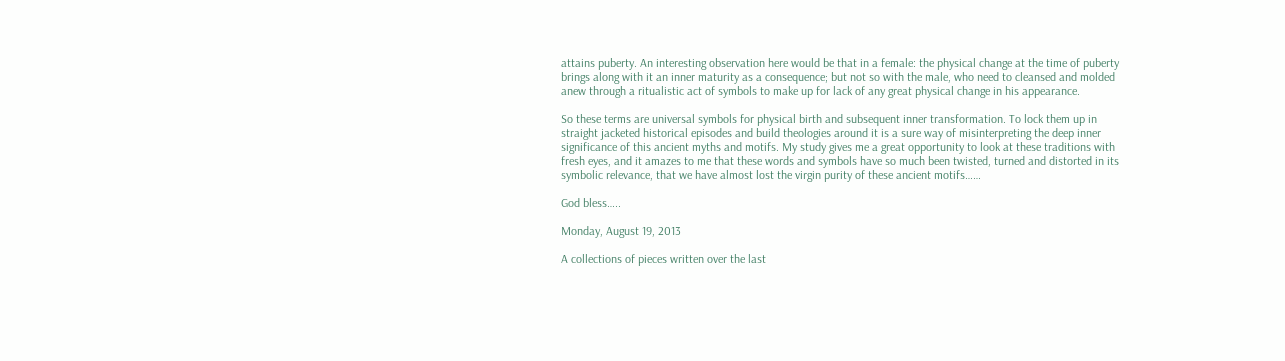attains puberty. An interesting observation here would be that in a female: the physical change at the time of puberty brings along with it an inner maturity as a consequence; but not so with the male, who need to cleansed and molded anew through a ritualistic act of symbols to make up for lack of any great physical change in his appearance.

So these terms are universal symbols for physical birth and subsequent inner transformation. To lock them up in straight jacketed historical episodes and build theologies around it is a sure way of misinterpreting the deep inner significance of this ancient myths and motifs. My study gives me a great opportunity to look at these traditions with fresh eyes, and it amazes to me that these words and symbols have so much been twisted, turned and distorted in its symbolic relevance, that we have almost lost the virgin purity of these ancient motifs……

God bless…..

Monday, August 19, 2013

A collections of pieces written over the last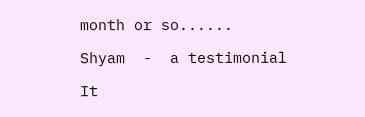month or so......

Shyam  -  a testimonial

It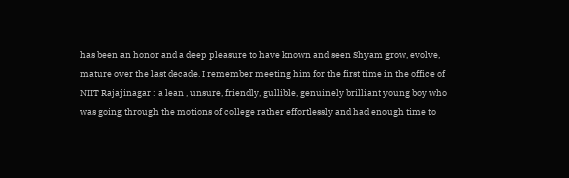has been an honor and a deep pleasure to have known and seen Shyam grow, evolve, mature over the last decade. I remember meeting him for the first time in the office of NIIT Rajajinagar : a lean , unsure, friendly, gullible, genuinely brilliant young boy who was going through the motions of college rather effortlessly and had enough time to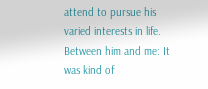attend to pursue his varied interests in life. Between him and me: It was kind of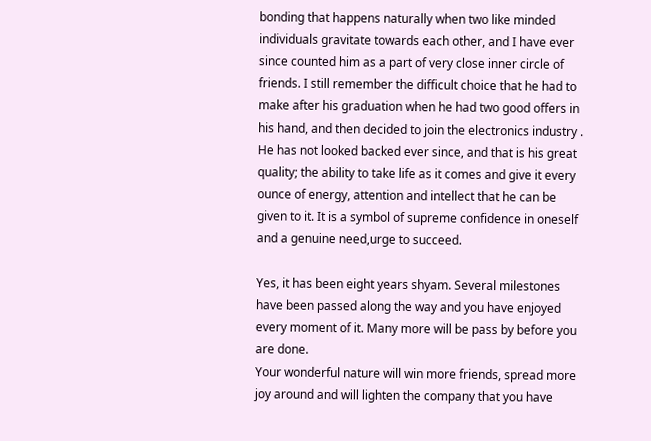bonding that happens naturally when two like minded individuals gravitate towards each other, and I have ever since counted him as a part of very close inner circle of friends. I still remember the difficult choice that he had to make after his graduation when he had two good offers in his hand, and then decided to join the electronics industry . He has not looked backed ever since, and that is his great quality; the ability to take life as it comes and give it every ounce of energy, attention and intellect that he can be given to it. It is a symbol of supreme confidence in oneself and a genuine need,urge to succeed.

Yes, it has been eight years shyam. Several milestones have been passed along the way and you have enjoyed every moment of it. Many more will be pass by before you are done.
Your wonderful nature will win more friends, spread more joy around and will lighten the company that you have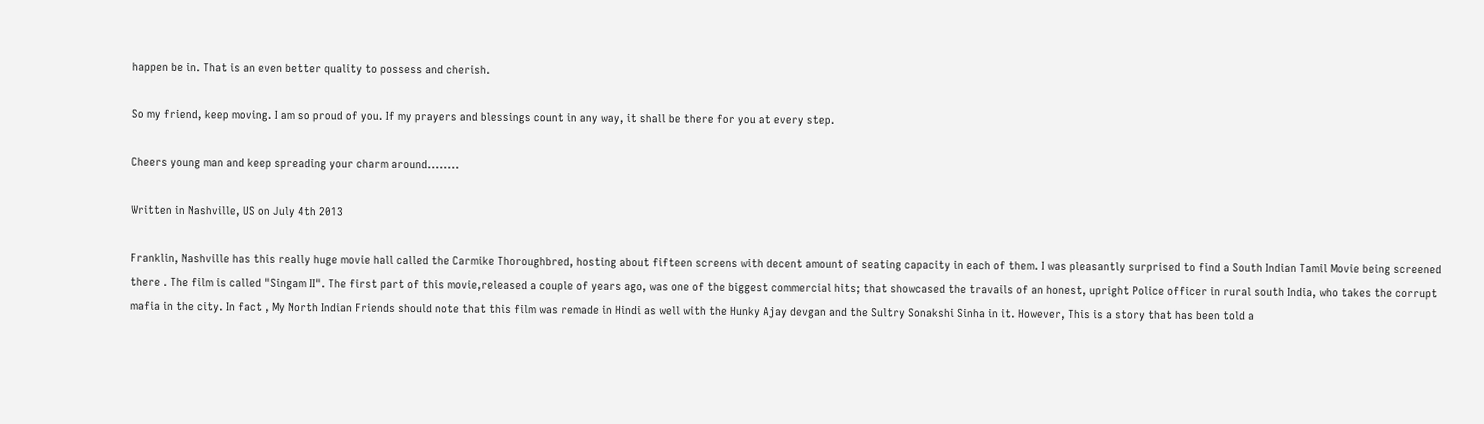happen be in. That is an even better quality to possess and cherish.

So my friend, keep moving. I am so proud of you. If my prayers and blessings count in any way, it shall be there for you at every step.

Cheers young man and keep spreading your charm around........

Written in Nashville, US on July 4th 2013

Franklin, Nashville has this really huge movie hall called the Carmike Thoroughbred, hosting about fifteen screens with decent amount of seating capacity in each of them. I was pleasantly surprised to find a South Indian Tamil Movie being screened there . The film is called "Singam II". The first part of this movie,released a couple of years ago, was one of the biggest commercial hits; that showcased the travails of an honest, upright Police officer in rural south India, who takes the corrupt mafia in the city. In fact , My North Indian Friends should note that this film was remade in Hindi as well with the Hunky Ajay devgan and the Sultry Sonakshi Sinha in it. However, This is a story that has been told a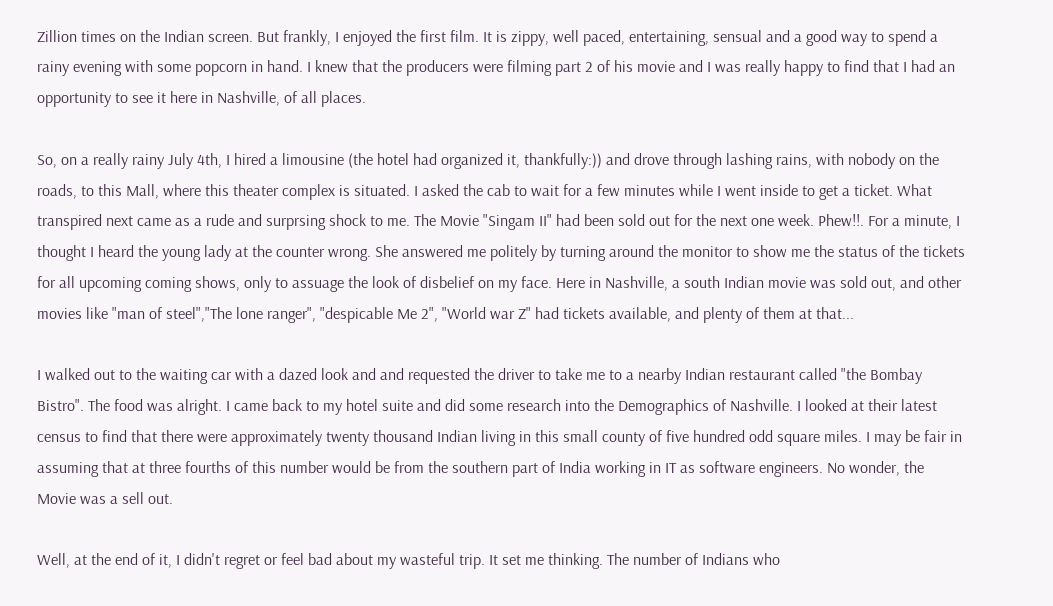Zillion times on the Indian screen. But frankly, I enjoyed the first film. It is zippy, well paced, entertaining, sensual and a good way to spend a rainy evening with some popcorn in hand. I knew that the producers were filming part 2 of his movie and I was really happy to find that I had an opportunity to see it here in Nashville, of all places.

So, on a really rainy July 4th, I hired a limousine (the hotel had organized it, thankfully:)) and drove through lashing rains, with nobody on the roads, to this Mall, where this theater complex is situated. I asked the cab to wait for a few minutes while I went inside to get a ticket. What transpired next came as a rude and surprsing shock to me. The Movie "Singam II" had been sold out for the next one week. Phew!!. For a minute, I thought I heard the young lady at the counter wrong. She answered me politely by turning around the monitor to show me the status of the tickets for all upcoming coming shows, only to assuage the look of disbelief on my face. Here in Nashville, a south Indian movie was sold out, and other movies like "man of steel","The lone ranger", "despicable Me 2", "World war Z" had tickets available, and plenty of them at that...

I walked out to the waiting car with a dazed look and and requested the driver to take me to a nearby Indian restaurant called "the Bombay Bistro". The food was alright. I came back to my hotel suite and did some research into the Demographics of Nashville. I looked at their latest census to find that there were approximately twenty thousand Indian living in this small county of five hundred odd square miles. I may be fair in assuming that at three fourths of this number would be from the southern part of India working in IT as software engineers. No wonder, the Movie was a sell out.

Well, at the end of it, I didn't regret or feel bad about my wasteful trip. It set me thinking. The number of Indians who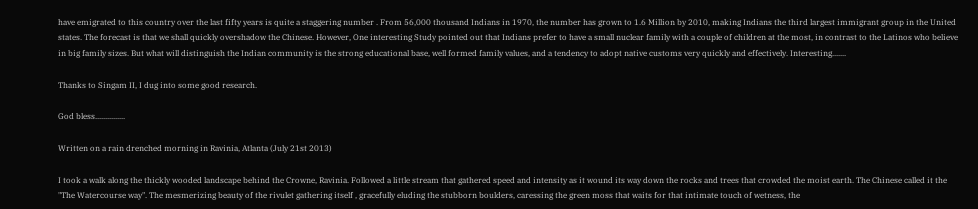have emigrated to this country over the last fifty years is quite a staggering number . From 56,000 thousand Indians in 1970, the number has grown to 1.6 Million by 2010, making Indians the third largest immigrant group in the United states. The forecast is that we shall quickly overshadow the Chinese. However, One interesting Study pointed out that Indians prefer to have a small nuclear family with a couple of children at the most, in contrast to the Latinos who believe in big family sizes. But what will distinguish the Indian community is the strong educational base, well formed family values, and a tendency to adopt native customs very quickly and effectively. Interesting.......

Thanks to Singam II, I dug into some good research.

God bless...............

Written on a rain drenched morning in Ravinia, Atlanta (July 21st 2013)

I took a walk along the thickly wooded landscape behind the Crowne, Ravinia. Followed a little stream that gathered speed and intensity as it wound its way down the rocks and trees that crowded the moist earth. The Chinese called it the "The Watercourse way". The mesmerizing beauty of the rivulet gathering itself , gracefully eluding the stubborn boulders, caressing the green moss that waits for that intimate touch of wetness, the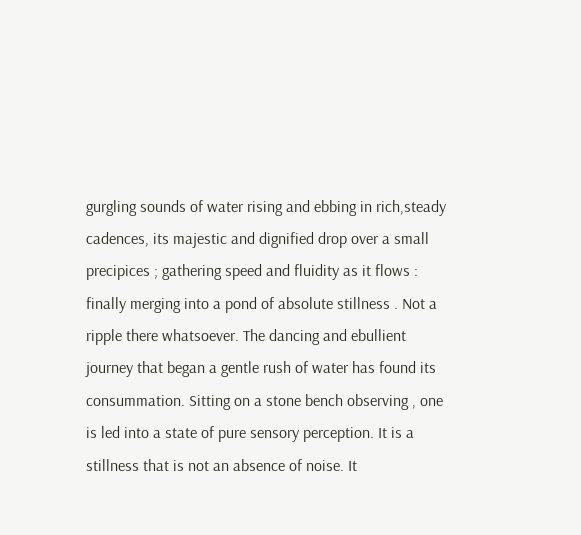gurgling sounds of water rising and ebbing in rich,steady cadences, its majestic and dignified drop over a small precipices ; gathering speed and fluidity as it flows : finally merging into a pond of absolute stillness . Not a ripple there whatsoever. The dancing and ebullient journey that began a gentle rush of water has found its consummation. Sitting on a stone bench observing , one is led into a state of pure sensory perception. It is a stillness that is not an absence of noise. It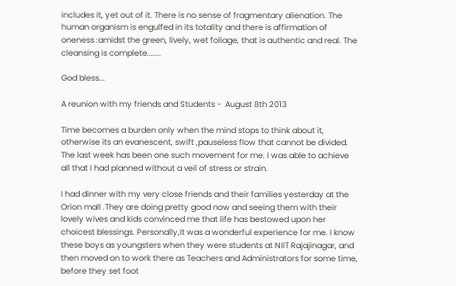includes it, yet out of it. There is no sense of fragmentary alienation. The human organism is engulfed in its totality and there is affirmation of oneness :amidst the green, lively, wet foliage, that is authentic and real. The cleansing is complete.......

God bless...

A reunion with my friends and Students -  August 8th 2013

Time becomes a burden only when the mind stops to think about it, otherwise its an evanescent, swift ,pauseless flow that cannot be divided. The last week has been one such movement for me. I was able to achieve all that I had planned without a veil of stress or strain.

I had dinner with my very close friends and their families yesterday at the Orion mall .They are doing pretty good now and seeing them with their lovely wives and kids convinced me that life has bestowed upon her choicest blessings. Personally,It was a wonderful experience for me. I know these boys as youngsters when they were students at NIIT Rajajinagar, and then moved on to work there as Teachers and Administrators for some time, before they set foot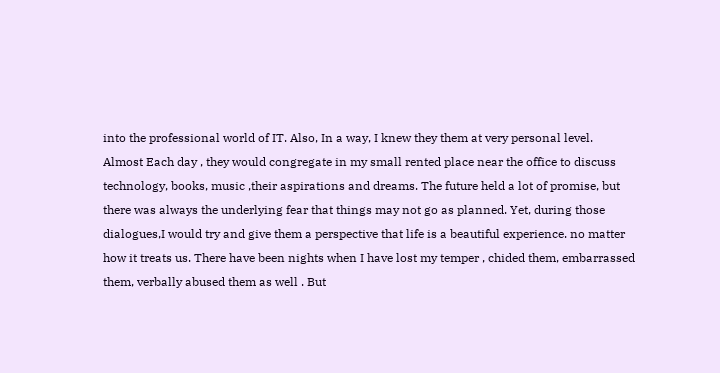into the professional world of IT. Also, In a way, I knew they them at very personal level. Almost Each day , they would congregate in my small rented place near the office to discuss technology, books, music ,their aspirations and dreams. The future held a lot of promise, but there was always the underlying fear that things may not go as planned. Yet, during those dialogues,I would try and give them a perspective that life is a beautiful experience. no matter how it treats us. There have been nights when I have lost my temper , chided them, embarrassed them, verbally abused them as well . But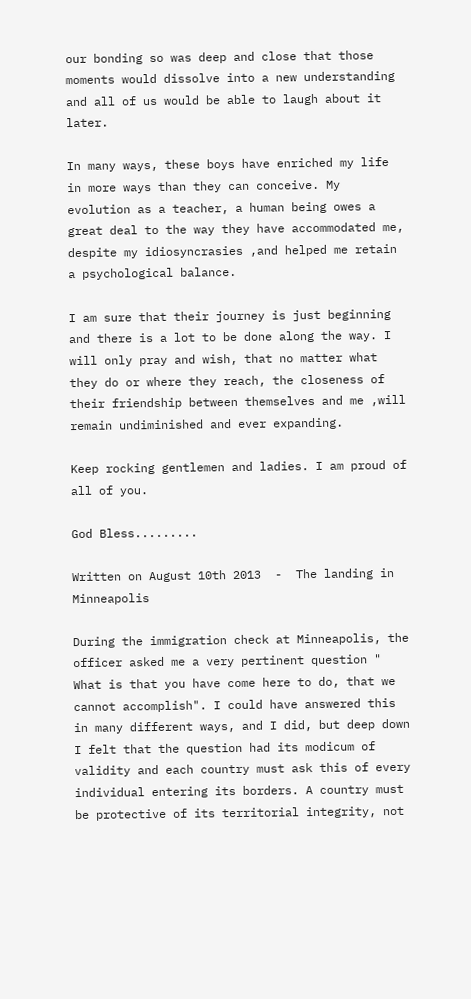our bonding so was deep and close that those moments would dissolve into a new understanding and all of us would be able to laugh about it later.

In many ways, these boys have enriched my life in more ways than they can conceive. My evolution as a teacher, a human being owes a great deal to the way they have accommodated me, despite my idiosyncrasies ,and helped me retain a psychological balance.

I am sure that their journey is just beginning and there is a lot to be done along the way. I will only pray and wish, that no matter what they do or where they reach, the closeness of their friendship between themselves and me ,will remain undiminished and ever expanding.

Keep rocking gentlemen and ladies. I am proud of all of you.

God Bless.........

Written on August 10th 2013  -  The landing in Minneapolis

During the immigration check at Minneapolis, the officer asked me a very pertinent question " What is that you have come here to do, that we cannot accomplish". I could have answered this in many different ways, and I did, but deep down I felt that the question had its modicum of validity and each country must ask this of every individual entering its borders. A country must be protective of its territorial integrity, not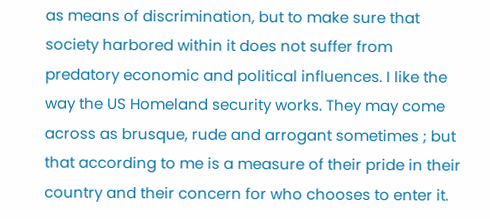as means of discrimination, but to make sure that society harbored within it does not suffer from predatory economic and political influences. I like the way the US Homeland security works. They may come across as brusque, rude and arrogant sometimes ; but that according to me is a measure of their pride in their country and their concern for who chooses to enter it.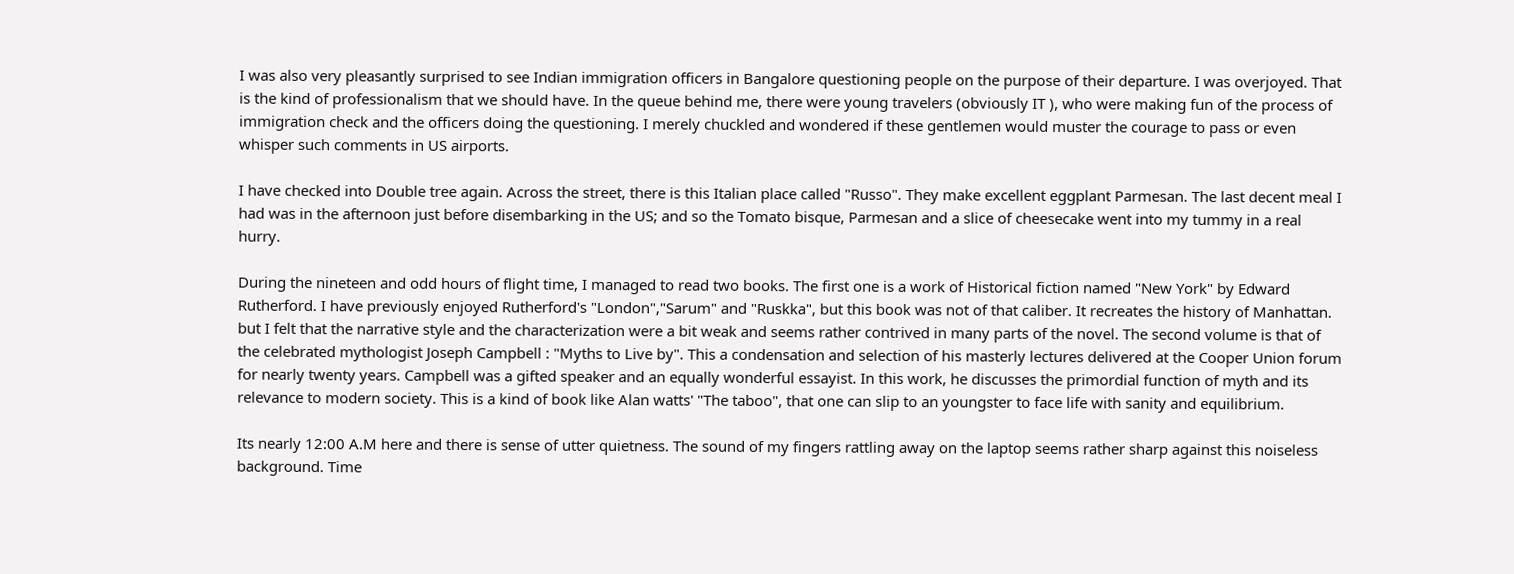I was also very pleasantly surprised to see Indian immigration officers in Bangalore questioning people on the purpose of their departure. I was overjoyed. That is the kind of professionalism that we should have. In the queue behind me, there were young travelers (obviously IT ), who were making fun of the process of immigration check and the officers doing the questioning. I merely chuckled and wondered if these gentlemen would muster the courage to pass or even whisper such comments in US airports.

I have checked into Double tree again. Across the street, there is this Italian place called "Russo". They make excellent eggplant Parmesan. The last decent meal I had was in the afternoon just before disembarking in the US; and so the Tomato bisque, Parmesan and a slice of cheesecake went into my tummy in a real hurry.

During the nineteen and odd hours of flight time, I managed to read two books. The first one is a work of Historical fiction named "New York" by Edward Rutherford. I have previously enjoyed Rutherford's "London","Sarum" and "Ruskka", but this book was not of that caliber. It recreates the history of Manhattan. but I felt that the narrative style and the characterization were a bit weak and seems rather contrived in many parts of the novel. The second volume is that of the celebrated mythologist Joseph Campbell : "Myths to Live by". This a condensation and selection of his masterly lectures delivered at the Cooper Union forum for nearly twenty years. Campbell was a gifted speaker and an equally wonderful essayist. In this work, he discusses the primordial function of myth and its relevance to modern society. This is a kind of book like Alan watts' "The taboo", that one can slip to an youngster to face life with sanity and equilibrium.

Its nearly 12:00 A.M here and there is sense of utter quietness. The sound of my fingers rattling away on the laptop seems rather sharp against this noiseless background. Time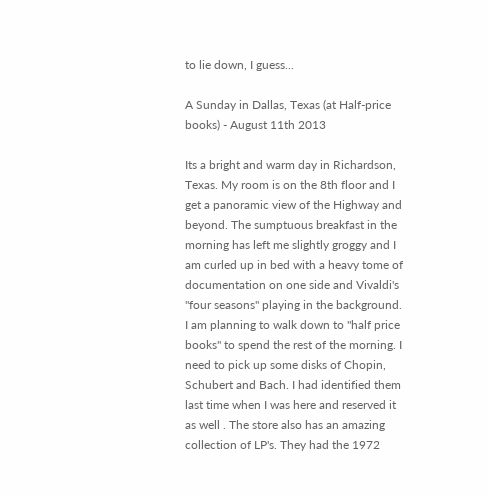to lie down, I guess...

A Sunday in Dallas, Texas (at Half-price books) - August 11th 2013

Its a bright and warm day in Richardson, Texas. My room is on the 8th floor and I get a panoramic view of the Highway and beyond. The sumptuous breakfast in the morning has left me slightly groggy and I am curled up in bed with a heavy tome of documentation on one side and Vivaldi's "four seasons" playing in the background. I am planning to walk down to "half price books" to spend the rest of the morning. I need to pick up some disks of Chopin, Schubert and Bach. I had identified them last time when I was here and reserved it as well . The store also has an amazing collection of LP's. They had the 1972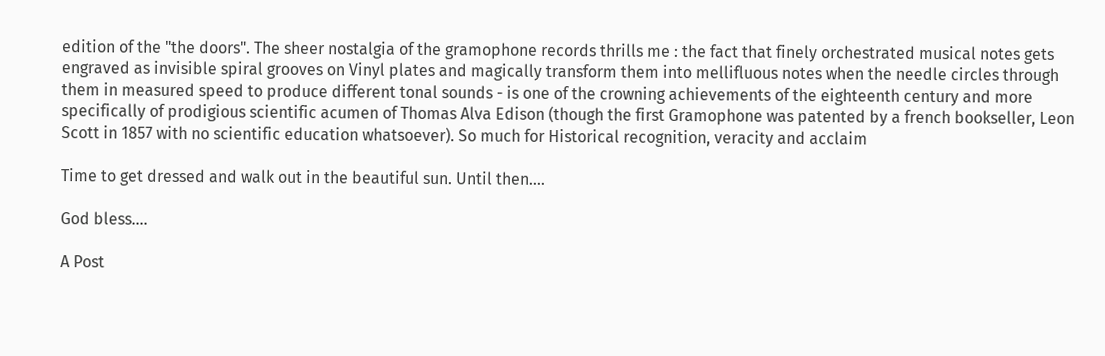edition of the "the doors". The sheer nostalgia of the gramophone records thrills me : the fact that finely orchestrated musical notes gets engraved as invisible spiral grooves on Vinyl plates and magically transform them into mellifluous notes when the needle circles through them in measured speed to produce different tonal sounds - is one of the crowning achievements of the eighteenth century and more specifically of prodigious scientific acumen of Thomas Alva Edison (though the first Gramophone was patented by a french bookseller, Leon Scott in 1857 with no scientific education whatsoever). So much for Historical recognition, veracity and acclaim

Time to get dressed and walk out in the beautiful sun. Until then....

God bless....

A Post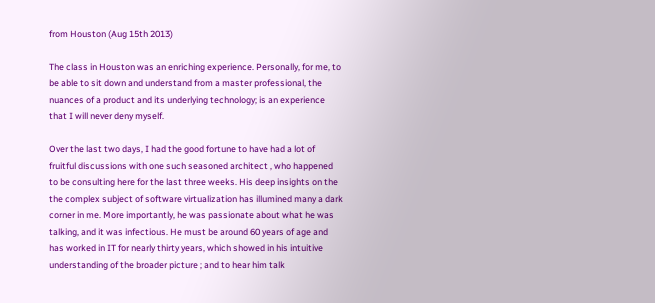from Houston (Aug 15th 2013)

The class in Houston was an enriching experience. Personally, for me, to be able to sit down and understand from a master professional, the nuances of a product and its underlying technology; is an experience that I will never deny myself.

Over the last two days, I had the good fortune to have had a lot of fruitful discussions with one such seasoned architect , who happened to be consulting here for the last three weeks. His deep insights on the the complex subject of software virtualization has illumined many a dark corner in me. More importantly, he was passionate about what he was talking, and it was infectious. He must be around 60 years of age and has worked in IT for nearly thirty years, which showed in his intuitive understanding of the broader picture ; and to hear him talk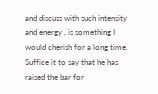and discuss with such intensity and energy , is something I would cherish for a long time. Suffice it to say that he has raised the bar for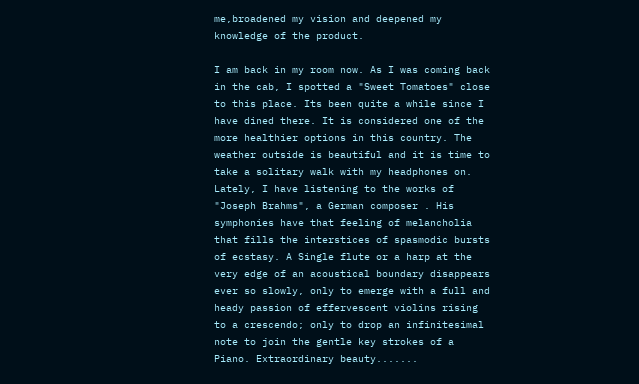me,broadened my vision and deepened my knowledge of the product.

I am back in my room now. As I was coming back in the cab, I spotted a "Sweet Tomatoes" close to this place. Its been quite a while since I have dined there. It is considered one of the more healthier options in this country. The weather outside is beautiful and it is time to take a solitary walk with my headphones on. Lately, I have listening to the works of "Joseph Brahms", a German composer . His symphonies have that feeling of melancholia that fills the interstices of spasmodic bursts of ecstasy. A Single flute or a harp at the very edge of an acoustical boundary disappears ever so slowly, only to emerge with a full and heady passion of effervescent violins rising to a crescendo; only to drop an infinitesimal note to join the gentle key strokes of a Piano. Extraordinary beauty.......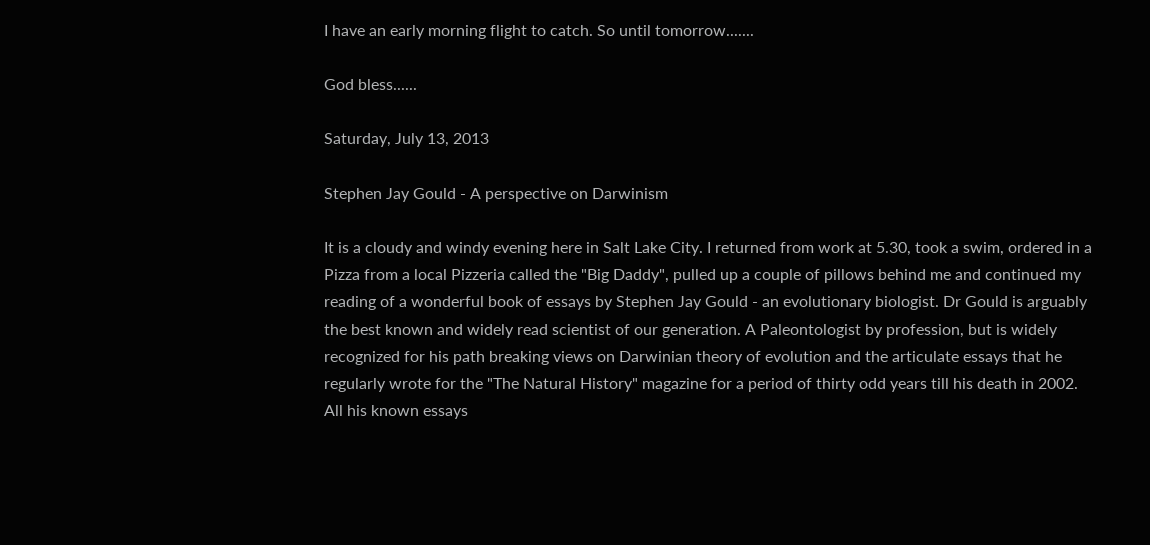I have an early morning flight to catch. So until tomorrow.......

God bless......

Saturday, July 13, 2013

Stephen Jay Gould - A perspective on Darwinism

It is a cloudy and windy evening here in Salt Lake City. I returned from work at 5.30, took a swim, ordered in a Pizza from a local Pizzeria called the "Big Daddy", pulled up a couple of pillows behind me and continued my reading of a wonderful book of essays by Stephen Jay Gould - an evolutionary biologist. Dr Gould is arguably the best known and widely read scientist of our generation. A Paleontologist by profession, but is widely recognized for his path breaking views on Darwinian theory of evolution and the articulate essays that he regularly wrote for the "The Natural History" magazine for a period of thirty odd years till his death in 2002. All his known essays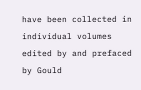have been collected in individual volumes edited by and prefaced by Gould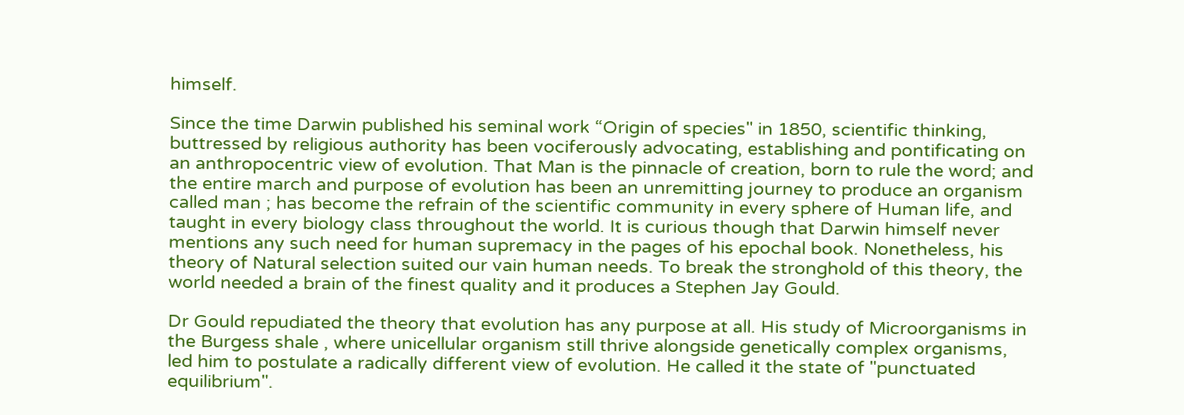himself.

Since the time Darwin published his seminal work “Origin of species" in 1850, scientific thinking, buttressed by religious authority has been vociferously advocating, establishing and pontificating on an anthropocentric view of evolution. That Man is the pinnacle of creation, born to rule the word; and the entire march and purpose of evolution has been an unremitting journey to produce an organism called man ; has become the refrain of the scientific community in every sphere of Human life, and taught in every biology class throughout the world. It is curious though that Darwin himself never mentions any such need for human supremacy in the pages of his epochal book. Nonetheless, his theory of Natural selection suited our vain human needs. To break the stronghold of this theory, the world needed a brain of the finest quality and it produces a Stephen Jay Gould.

Dr Gould repudiated the theory that evolution has any purpose at all. His study of Microorganisms in the Burgess shale , where unicellular organism still thrive alongside genetically complex organisms, led him to postulate a radically different view of evolution. He called it the state of "punctuated equilibrium".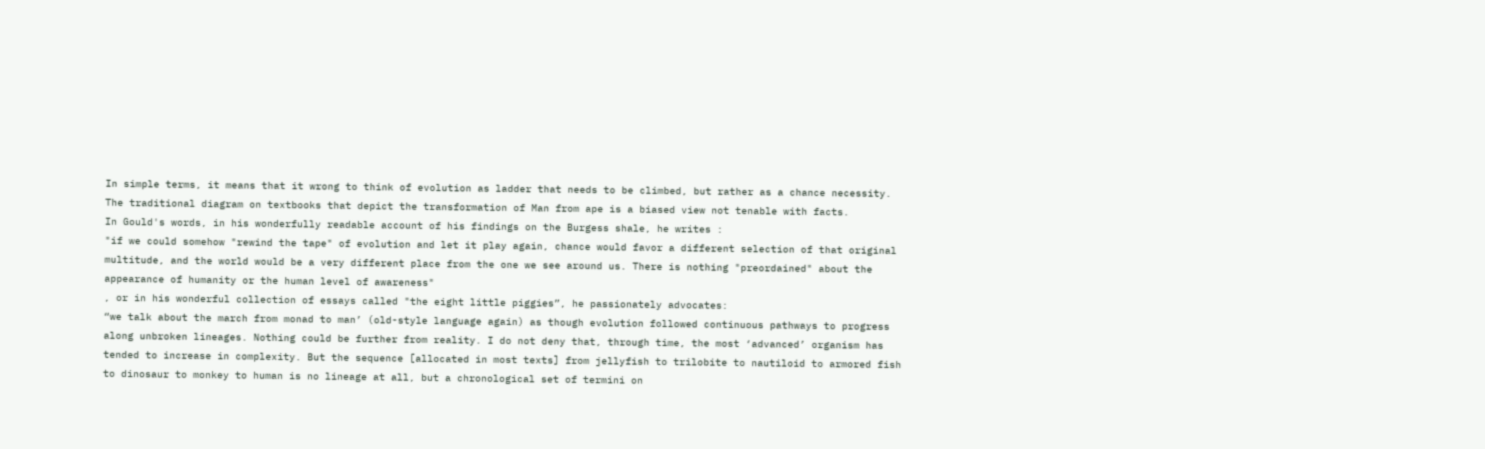In simple terms, it means that it wrong to think of evolution as ladder that needs to be climbed, but rather as a chance necessity. The traditional diagram on textbooks that depict the transformation of Man from ape is a biased view not tenable with facts.
In Gould's words, in his wonderfully readable account of his findings on the Burgess shale, he writes :
"if we could somehow "rewind the tape" of evolution and let it play again, chance would favor a different selection of that original multitude, and the world would be a very different place from the one we see around us. There is nothing "preordained" about the appearance of humanity or the human level of awareness"
, or in his wonderful collection of essays called "the eight little piggies”, he passionately advocates:
“we talk about the march from monad to man’ (old-style language again) as though evolution followed continuous pathways to progress along unbroken lineages. Nothing could be further from reality. I do not deny that, through time, the most ‘advanced’ organism has tended to increase in complexity. But the sequence [allocated in most texts] from jellyfish to trilobite to nautiloid to armored fish to dinosaur to monkey to human is no lineage at all, but a chronological set of termini on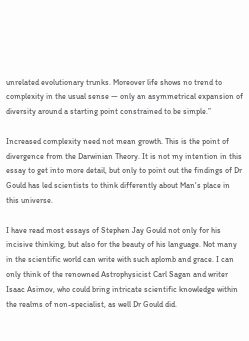unrelated evolutionary trunks. Moreover life shows no trend to complexity in the usual sense — only an asymmetrical expansion of diversity around a starting point constrained to be simple.”

Increased complexity need not mean growth. This is the point of divergence from the Darwinian Theory. It is not my intention in this essay to get into more detail, but only to point out the findings of Dr Gould has led scientists to think differently about Man's place in this universe.

I have read most essays of Stephen Jay Gould not only for his incisive thinking, but also for the beauty of his language. Not many in the scientific world can write with such aplomb and grace. I can only think of the renowned Astrophysicist Carl Sagan and writer Isaac Asimov, who could bring intricate scientific knowledge within the realms of non-specialist, as well Dr Gould did.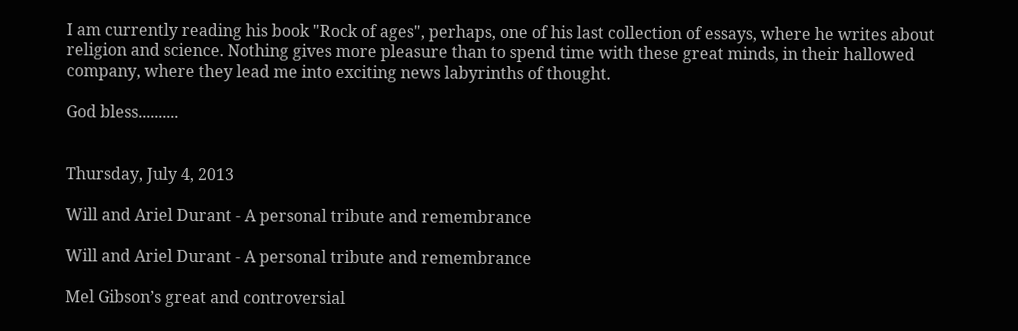I am currently reading his book "Rock of ages", perhaps, one of his last collection of essays, where he writes about religion and science. Nothing gives more pleasure than to spend time with these great minds, in their hallowed company, where they lead me into exciting news labyrinths of thought.

God bless..........


Thursday, July 4, 2013

Will and Ariel Durant - A personal tribute and remembrance

Will and Ariel Durant - A personal tribute and remembrance

Mel Gibson’s great and controversial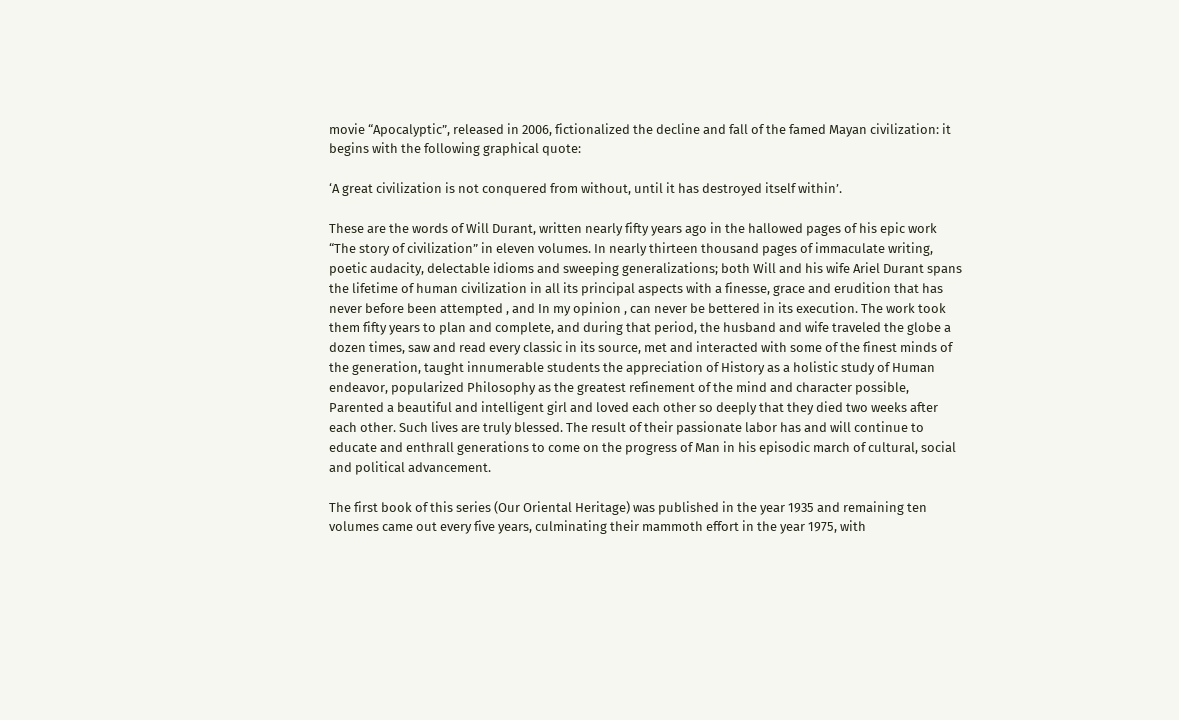movie “Apocalyptic”, released in 2006, fictionalized the decline and fall of the famed Mayan civilization: it begins with the following graphical quote:

‘A great civilization is not conquered from without, until it has destroyed itself within’.

These are the words of Will Durant, written nearly fifty years ago in the hallowed pages of his epic work “The story of civilization” in eleven volumes. In nearly thirteen thousand pages of immaculate writing, poetic audacity, delectable idioms and sweeping generalizations; both Will and his wife Ariel Durant spans the lifetime of human civilization in all its principal aspects with a finesse, grace and erudition that has never before been attempted , and In my opinion , can never be bettered in its execution. The work took them fifty years to plan and complete, and during that period, the husband and wife traveled the globe a dozen times, saw and read every classic in its source, met and interacted with some of the finest minds of the generation, taught innumerable students the appreciation of History as a holistic study of Human endeavor, popularized Philosophy as the greatest refinement of the mind and character possible, Parented a beautiful and intelligent girl and loved each other so deeply that they died two weeks after each other. Such lives are truly blessed. The result of their passionate labor has and will continue to educate and enthrall generations to come on the progress of Man in his episodic march of cultural, social and political advancement.

The first book of this series (Our Oriental Heritage) was published in the year 1935 and remaining ten volumes came out every five years, culminating their mammoth effort in the year 1975, with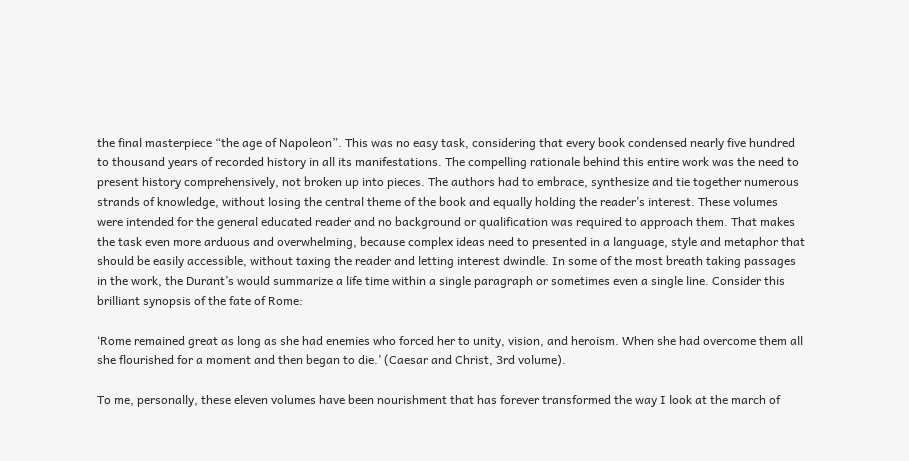the final masterpiece “the age of Napoleon”. This was no easy task, considering that every book condensed nearly five hundred to thousand years of recorded history in all its manifestations. The compelling rationale behind this entire work was the need to present history comprehensively, not broken up into pieces. The authors had to embrace, synthesize and tie together numerous strands of knowledge, without losing the central theme of the book and equally holding the reader’s interest. These volumes were intended for the general educated reader and no background or qualification was required to approach them. That makes the task even more arduous and overwhelming, because complex ideas need to presented in a language, style and metaphor that should be easily accessible, without taxing the reader and letting interest dwindle. In some of the most breath taking passages in the work, the Durant’s would summarize a life time within a single paragraph or sometimes even a single line. Consider this brilliant synopsis of the fate of Rome:

‘Rome remained great as long as she had enemies who forced her to unity, vision, and heroism. When she had overcome them all she flourished for a moment and then began to die.’ (Caesar and Christ, 3rd volume).

To me, personally, these eleven volumes have been nourishment that has forever transformed the way I look at the march of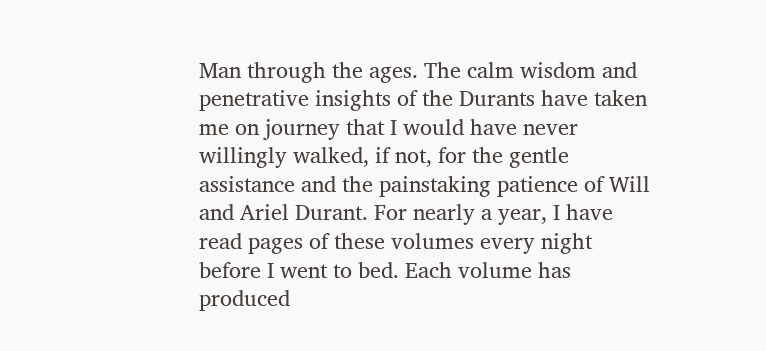Man through the ages. The calm wisdom and penetrative insights of the Durants have taken me on journey that I would have never willingly walked, if not, for the gentle assistance and the painstaking patience of Will and Ariel Durant. For nearly a year, I have read pages of these volumes every night before I went to bed. Each volume has produced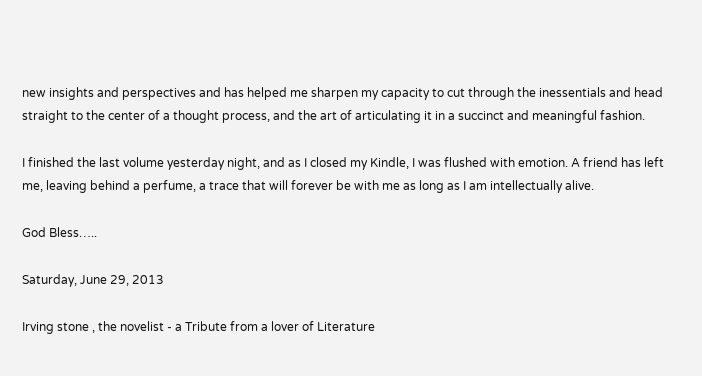new insights and perspectives and has helped me sharpen my capacity to cut through the inessentials and head straight to the center of a thought process, and the art of articulating it in a succinct and meaningful fashion.

I finished the last volume yesterday night, and as I closed my Kindle, I was flushed with emotion. A friend has left me, leaving behind a perfume, a trace that will forever be with me as long as I am intellectually alive.

God Bless…..

Saturday, June 29, 2013

Irving stone , the novelist - a Tribute from a lover of Literature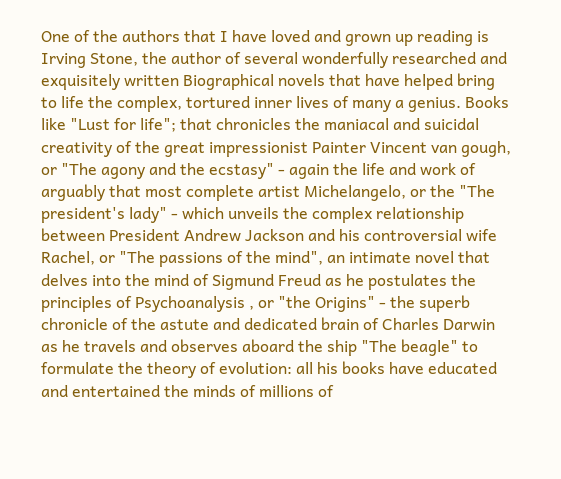One of the authors that I have loved and grown up reading is Irving Stone, the author of several wonderfully researched and exquisitely written Biographical novels that have helped bring to life the complex, tortured inner lives of many a genius. Books like "Lust for life"; that chronicles the maniacal and suicidal creativity of the great impressionist Painter Vincent van gough, or "The agony and the ecstasy" - again the life and work of arguably that most complete artist Michelangelo, or the "The president's lady" - which unveils the complex relationship between President Andrew Jackson and his controversial wife Rachel, or "The passions of the mind", an intimate novel that delves into the mind of Sigmund Freud as he postulates the principles of Psychoanalysis , or "the Origins" - the superb chronicle of the astute and dedicated brain of Charles Darwin as he travels and observes aboard the ship "The beagle" to formulate the theory of evolution: all his books have educated and entertained the minds of millions of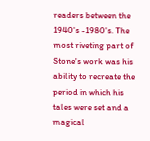readers between the 1940's -1980's. The most riveting part of Stone's work was his ability to recreate the period in which his tales were set and a magical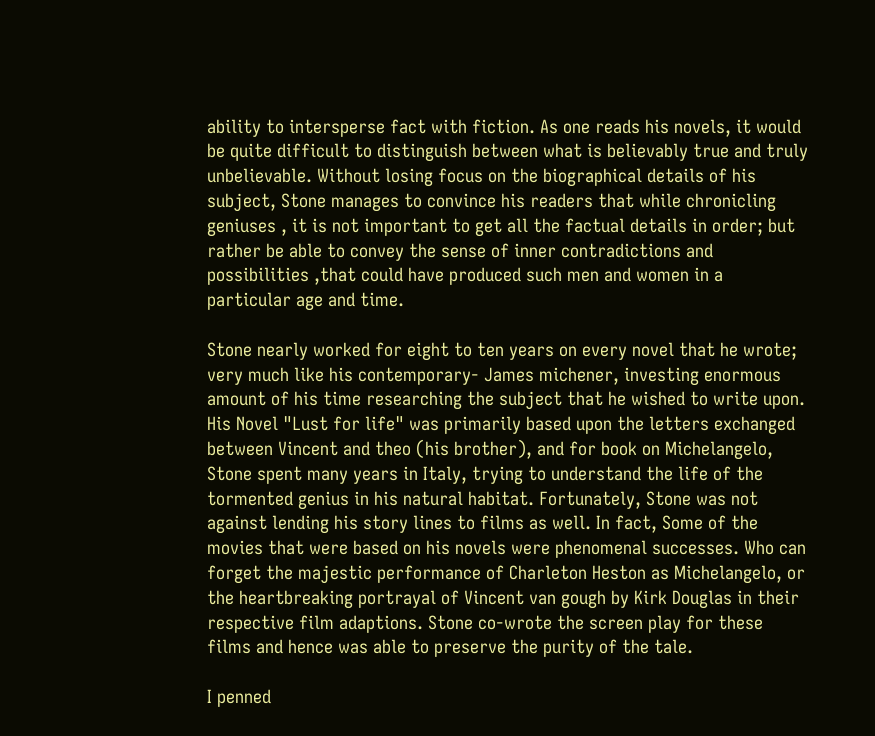ability to intersperse fact with fiction. As one reads his novels, it would be quite difficult to distinguish between what is believably true and truly unbelievable. Without losing focus on the biographical details of his subject, Stone manages to convince his readers that while chronicling geniuses , it is not important to get all the factual details in order; but rather be able to convey the sense of inner contradictions and possibilities ,that could have produced such men and women in a particular age and time.

Stone nearly worked for eight to ten years on every novel that he wrote; very much like his contemporary- James michener, investing enormous amount of his time researching the subject that he wished to write upon. His Novel "Lust for life" was primarily based upon the letters exchanged between Vincent and theo (his brother), and for book on Michelangelo, Stone spent many years in Italy, trying to understand the life of the tormented genius in his natural habitat. Fortunately, Stone was not against lending his story lines to films as well. In fact, Some of the movies that were based on his novels were phenomenal successes. Who can forget the majestic performance of Charleton Heston as Michelangelo, or the heartbreaking portrayal of Vincent van gough by Kirk Douglas in their respective film adaptions. Stone co-wrote the screen play for these films and hence was able to preserve the purity of the tale.

I penned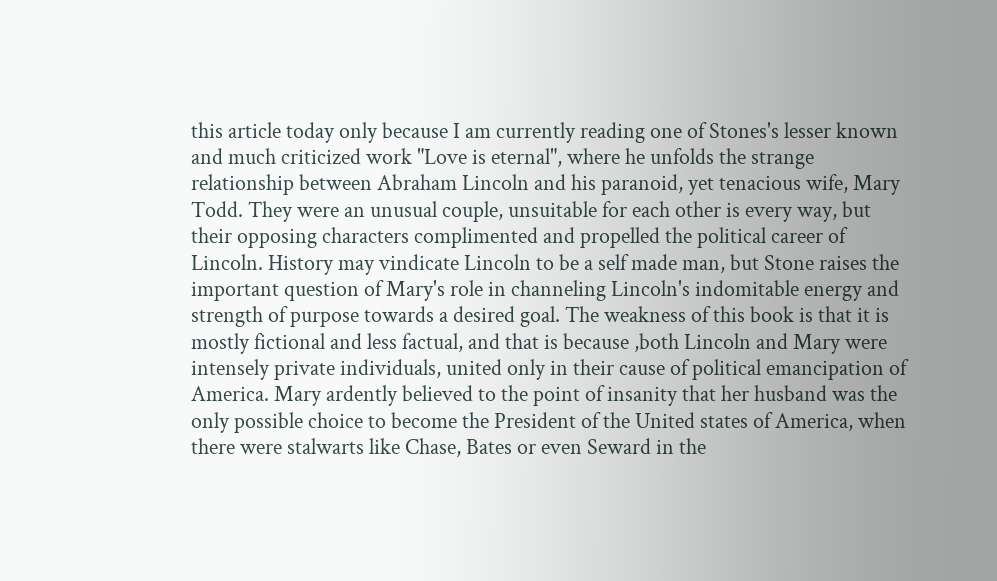this article today only because I am currently reading one of Stones's lesser known and much criticized work "Love is eternal", where he unfolds the strange relationship between Abraham Lincoln and his paranoid, yet tenacious wife, Mary Todd. They were an unusual couple, unsuitable for each other is every way, but their opposing characters complimented and propelled the political career of Lincoln. History may vindicate Lincoln to be a self made man, but Stone raises the important question of Mary's role in channeling Lincoln's indomitable energy and strength of purpose towards a desired goal. The weakness of this book is that it is mostly fictional and less factual, and that is because ,both Lincoln and Mary were intensely private individuals, united only in their cause of political emancipation of America. Mary ardently believed to the point of insanity that her husband was the only possible choice to become the President of the United states of America, when there were stalwarts like Chase, Bates or even Seward in the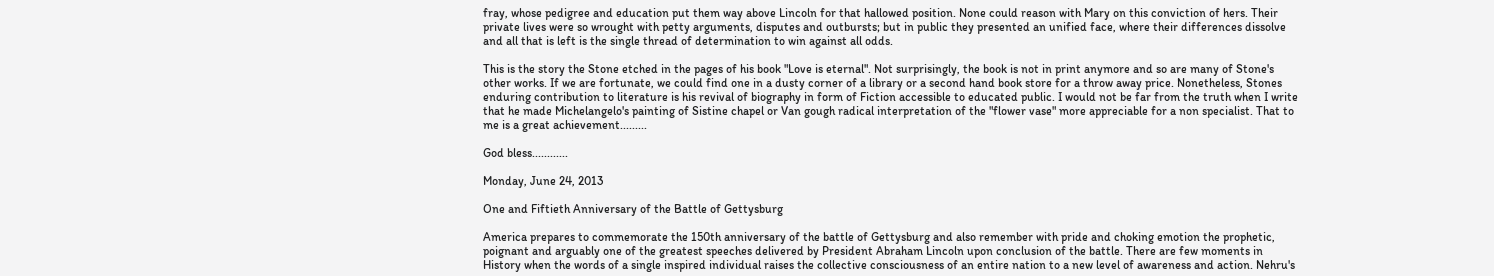fray, whose pedigree and education put them way above Lincoln for that hallowed position. None could reason with Mary on this conviction of hers. Their private lives were so wrought with petty arguments, disputes and outbursts; but in public they presented an unified face, where their differences dissolve and all that is left is the single thread of determination to win against all odds.

This is the story the Stone etched in the pages of his book "Love is eternal". Not surprisingly, the book is not in print anymore and so are many of Stone's other works. If we are fortunate, we could find one in a dusty corner of a library or a second hand book store for a throw away price. Nonetheless, Stones enduring contribution to literature is his revival of biography in form of Fiction accessible to educated public. I would not be far from the truth when I write that he made Michelangelo's painting of Sistine chapel or Van gough radical interpretation of the "flower vase" more appreciable for a non specialist. That to me is a great achievement.........

God bless............

Monday, June 24, 2013

One and Fiftieth Anniversary of the Battle of Gettysburg

America prepares to commemorate the 150th anniversary of the battle of Gettysburg and also remember with pride and choking emotion the prophetic, poignant and arguably one of the greatest speeches delivered by President Abraham Lincoln upon conclusion of the battle. There are few moments in History when the words of a single inspired individual raises the collective consciousness of an entire nation to a new level of awareness and action. Nehru's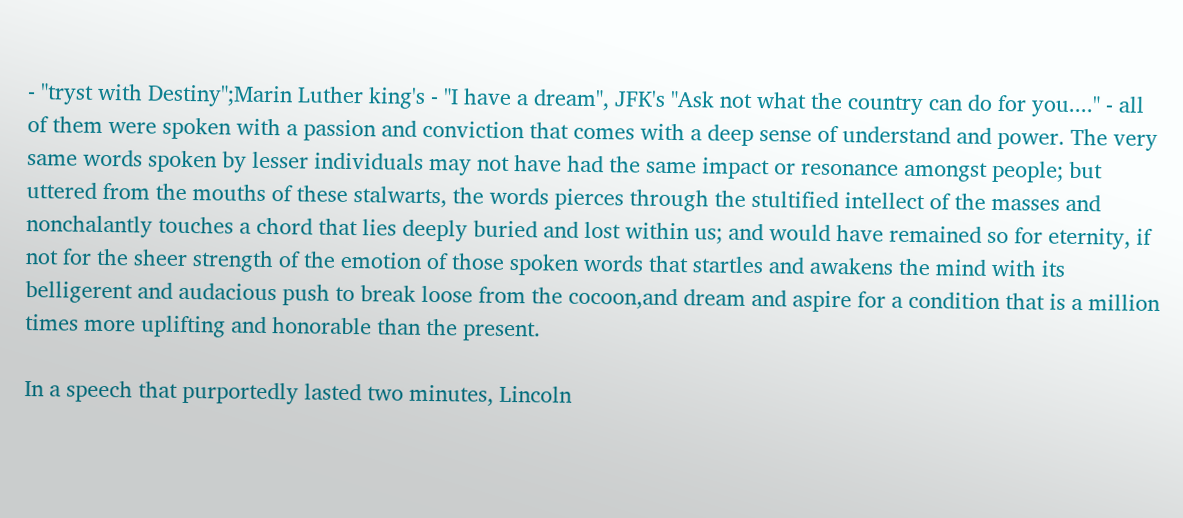- "tryst with Destiny";Marin Luther king's - "I have a dream", JFK's "Ask not what the country can do for you...." - all of them were spoken with a passion and conviction that comes with a deep sense of understand and power. The very same words spoken by lesser individuals may not have had the same impact or resonance amongst people; but uttered from the mouths of these stalwarts, the words pierces through the stultified intellect of the masses and nonchalantly touches a chord that lies deeply buried and lost within us; and would have remained so for eternity, if not for the sheer strength of the emotion of those spoken words that startles and awakens the mind with its belligerent and audacious push to break loose from the cocoon,and dream and aspire for a condition that is a million times more uplifting and honorable than the present.

In a speech that purportedly lasted two minutes, Lincoln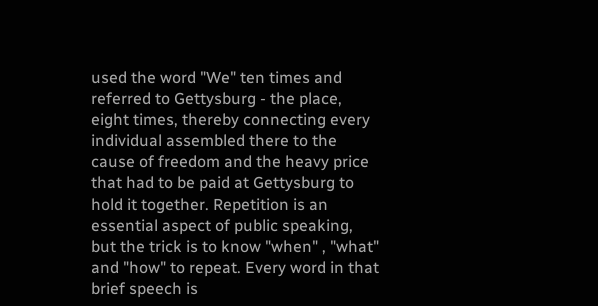used the word "We" ten times and referred to Gettysburg - the place, eight times, thereby connecting every individual assembled there to the cause of freedom and the heavy price that had to be paid at Gettysburg to hold it together. Repetition is an essential aspect of public speaking, but the trick is to know "when" , "what" and "how" to repeat. Every word in that brief speech is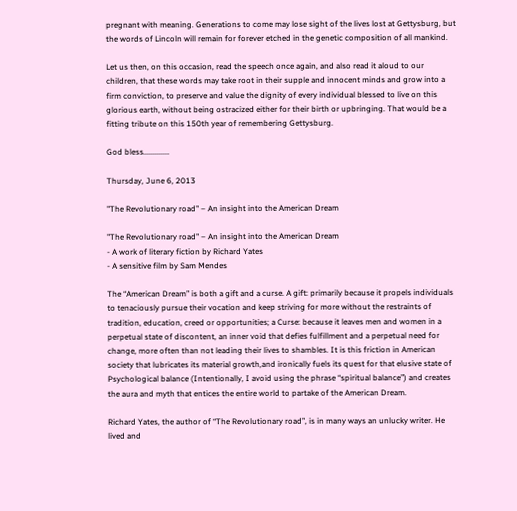pregnant with meaning. Generations to come may lose sight of the lives lost at Gettysburg, but the words of Lincoln will remain for forever etched in the genetic composition of all mankind.

Let us then, on this occasion, read the speech once again, and also read it aloud to our children, that these words may take root in their supple and innocent minds and grow into a firm conviction, to preserve and value the dignity of every individual blessed to live on this glorious earth, without being ostracized either for their birth or upbringing. That would be a fitting tribute on this 150th year of remembering Gettysburg.

God bless.............

Thursday, June 6, 2013

"The Revolutionary road" – An insight into the American Dream

"The Revolutionary road" – An insight into the American Dream
- A work of literary fiction by Richard Yates
- A sensitive film by Sam Mendes

The “American Dream” is both a gift and a curse. A gift: primarily because it propels individuals to tenaciously pursue their vocation and keep striving for more without the restraints of tradition, education, creed or opportunities; a Curse: because it leaves men and women in a perpetual state of discontent, an inner void that defies fulfillment and a perpetual need for change, more often than not leading their lives to shambles. It is this friction in American society that lubricates its material growth,and ironically fuels its quest for that elusive state of Psychological balance (Intentionally, I avoid using the phrase “spiritual balance”) and creates the aura and myth that entices the entire world to partake of the American Dream.

Richard Yates, the author of “The Revolutionary road”, is in many ways an unlucky writer. He lived and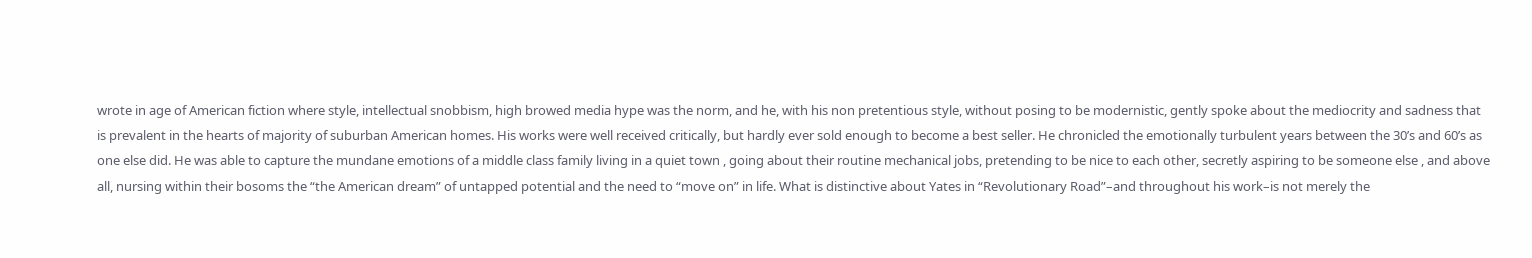wrote in age of American fiction where style, intellectual snobbism, high browed media hype was the norm, and he, with his non pretentious style, without posing to be modernistic, gently spoke about the mediocrity and sadness that is prevalent in the hearts of majority of suburban American homes. His works were well received critically, but hardly ever sold enough to become a best seller. He chronicled the emotionally turbulent years between the 30’s and 60’s as one else did. He was able to capture the mundane emotions of a middle class family living in a quiet town , going about their routine mechanical jobs, pretending to be nice to each other, secretly aspiring to be someone else , and above all, nursing within their bosoms the “the American dream” of untapped potential and the need to “move on” in life. What is distinctive about Yates in “Revolutionary Road”–and throughout his work–is not merely the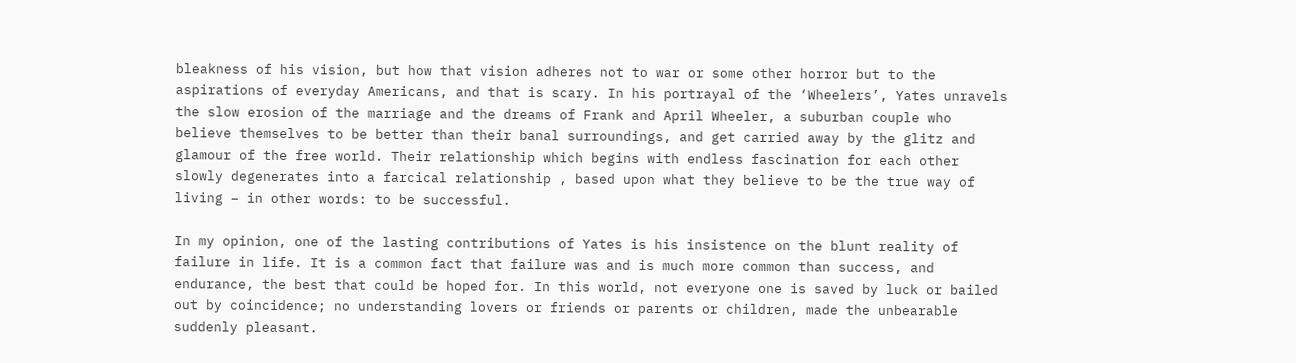bleakness of his vision, but how that vision adheres not to war or some other horror but to the aspirations of everyday Americans, and that is scary. In his portrayal of the ‘Wheelers’, Yates unravels the slow erosion of the marriage and the dreams of Frank and April Wheeler, a suburban couple who believe themselves to be better than their banal surroundings, and get carried away by the glitz and glamour of the free world. Their relationship which begins with endless fascination for each other slowly degenerates into a farcical relationship , based upon what they believe to be the true way of living – in other words: to be successful.

In my opinion, one of the lasting contributions of Yates is his insistence on the blunt reality of failure in life. It is a common fact that failure was and is much more common than success, and endurance, the best that could be hoped for. In this world, not everyone one is saved by luck or bailed out by coincidence; no understanding lovers or friends or parents or children, made the unbearable suddenly pleasant.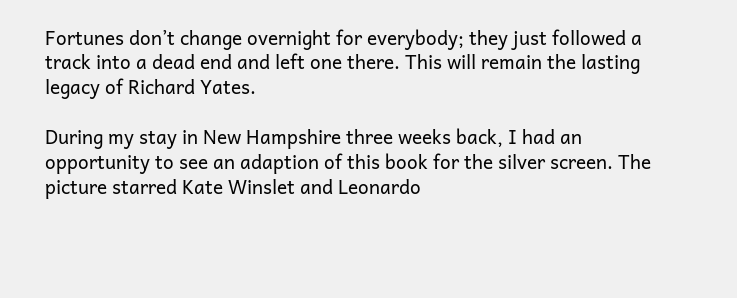Fortunes don’t change overnight for everybody; they just followed a track into a dead end and left one there. This will remain the lasting legacy of Richard Yates.

During my stay in New Hampshire three weeks back, I had an opportunity to see an adaption of this book for the silver screen. The picture starred Kate Winslet and Leonardo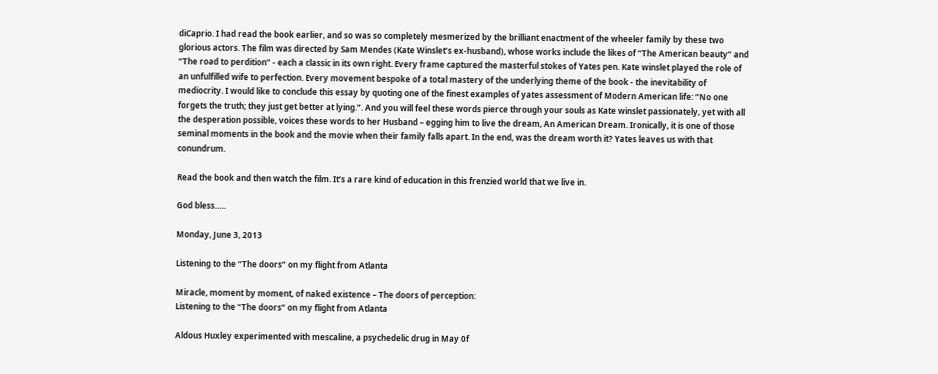diCaprio. I had read the book earlier, and so was so completely mesmerized by the brilliant enactment of the wheeler family by these two glorious actors. The film was directed by Sam Mendes (Kate Winslet’s ex-husband), whose works include the likes of “The American beauty” and “The road to perdition” - each a classic in its own right. Every frame captured the masterful stokes of Yates pen. Kate winslet played the role of an unfulfilled wife to perfection. Every movement bespoke of a total mastery of the underlying theme of the book - the inevitability of mediocrity. I would like to conclude this essay by quoting one of the finest examples of yates assessment of Modern American life: “No one forgets the truth; they just get better at lying.”. And you will feel these words pierce through your souls as Kate winslet passionately, yet with all the desperation possible, voices these words to her Husband – egging him to live the dream, An American Dream. Ironically, it is one of those seminal moments in the book and the movie when their family falls apart. In the end, was the dream worth it? Yates leaves us with that conundrum.

Read the book and then watch the film. It’s a rare kind of education in this frenzied world that we live in.

God bless…..

Monday, June 3, 2013

Listening to the “The doors” on my flight from Atlanta

Miracle, moment by moment, of naked existence – The doors of perception:
Listening to the “The doors” on my flight from Atlanta

Aldous Huxley experimented with mescaline, a psychedelic drug in May 0f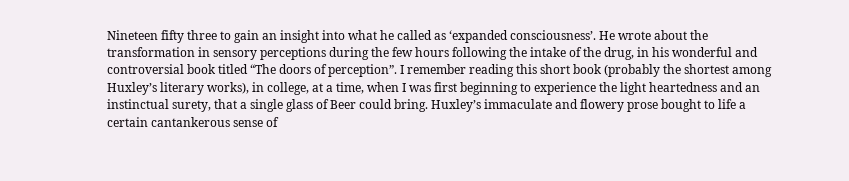Nineteen fifty three to gain an insight into what he called as ‘expanded consciousness’. He wrote about the transformation in sensory perceptions during the few hours following the intake of the drug, in his wonderful and controversial book titled “The doors of perception”. I remember reading this short book (probably the shortest among Huxley’s literary works), in college, at a time, when I was first beginning to experience the light heartedness and an instinctual surety, that a single glass of Beer could bring. Huxley’s immaculate and flowery prose bought to life a certain cantankerous sense of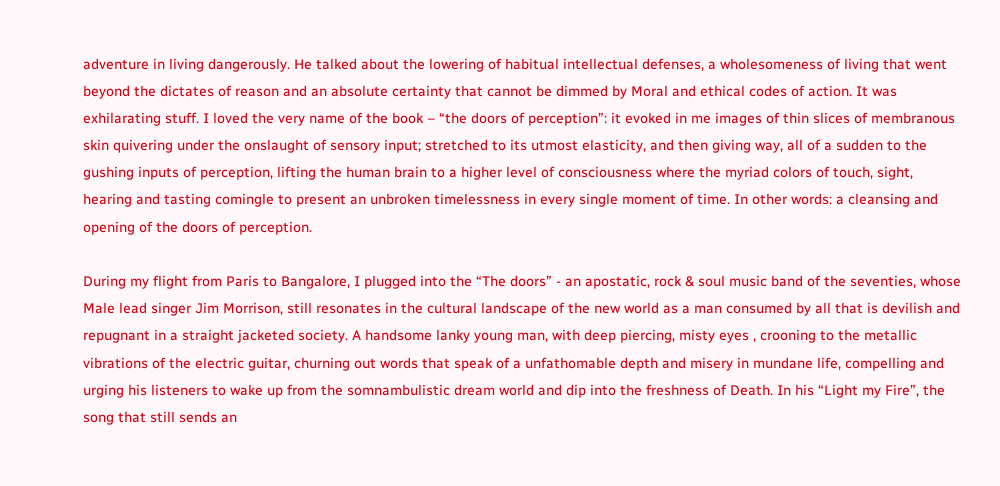adventure in living dangerously. He talked about the lowering of habitual intellectual defenses, a wholesomeness of living that went beyond the dictates of reason and an absolute certainty that cannot be dimmed by Moral and ethical codes of action. It was exhilarating stuff. I loved the very name of the book – “the doors of perception”: it evoked in me images of thin slices of membranous skin quivering under the onslaught of sensory input; stretched to its utmost elasticity, and then giving way, all of a sudden to the gushing inputs of perception, lifting the human brain to a higher level of consciousness where the myriad colors of touch, sight, hearing and tasting comingle to present an unbroken timelessness in every single moment of time. In other words: a cleansing and opening of the doors of perception.

During my flight from Paris to Bangalore, I plugged into the “The doors” - an apostatic, rock & soul music band of the seventies, whose Male lead singer Jim Morrison, still resonates in the cultural landscape of the new world as a man consumed by all that is devilish and repugnant in a straight jacketed society. A handsome lanky young man, with deep piercing, misty eyes , crooning to the metallic vibrations of the electric guitar, churning out words that speak of a unfathomable depth and misery in mundane life, compelling and urging his listeners to wake up from the somnambulistic dream world and dip into the freshness of Death. In his “Light my Fire”, the song that still sends an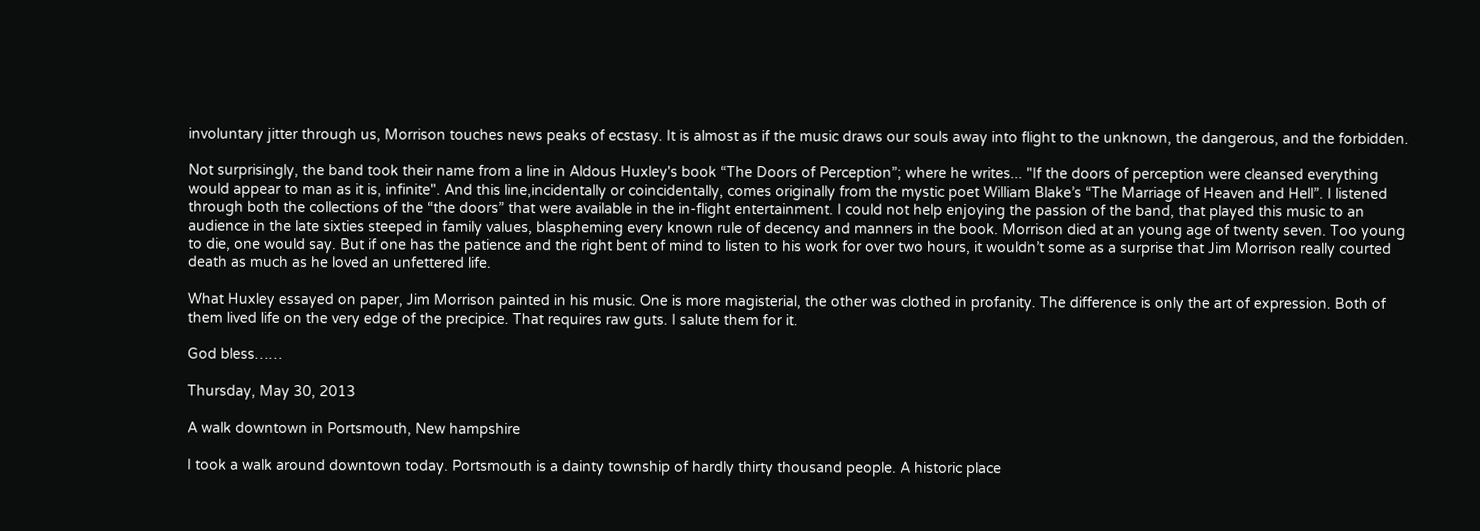involuntary jitter through us, Morrison touches news peaks of ecstasy. It is almost as if the music draws our souls away into flight to the unknown, the dangerous, and the forbidden.

Not surprisingly, the band took their name from a line in Aldous Huxley's book “The Doors of Perception”; where he writes... "If the doors of perception were cleansed everything would appear to man as it is, infinite". And this line,incidentally or coincidentally, comes originally from the mystic poet William Blake’s “The Marriage of Heaven and Hell”. I listened through both the collections of the “the doors” that were available in the in-flight entertainment. I could not help enjoying the passion of the band, that played this music to an audience in the late sixties steeped in family values, blaspheming every known rule of decency and manners in the book. Morrison died at an young age of twenty seven. Too young to die, one would say. But if one has the patience and the right bent of mind to listen to his work for over two hours, it wouldn’t some as a surprise that Jim Morrison really courted death as much as he loved an unfettered life.

What Huxley essayed on paper, Jim Morrison painted in his music. One is more magisterial, the other was clothed in profanity. The difference is only the art of expression. Both of them lived life on the very edge of the precipice. That requires raw guts. I salute them for it.

God bless……

Thursday, May 30, 2013

A walk downtown in Portsmouth, New hampshire

I took a walk around downtown today. Portsmouth is a dainty township of hardly thirty thousand people. A historic place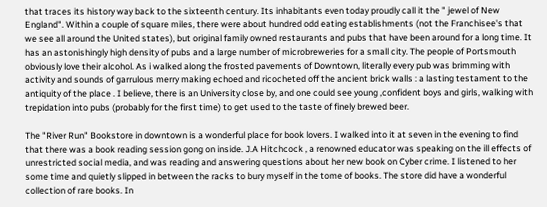that traces its history way back to the sixteenth century. Its inhabitants even today proudly call it the " jewel of New England". Within a couple of square miles, there were about hundred odd eating establishments (not the Franchisee's that we see all around the United states), but original family owned restaurants and pubs that have been around for a long time. It has an astonishingly high density of pubs and a large number of microbreweries for a small city. The people of Portsmouth obviously love their alcohol. As i walked along the frosted pavements of Downtown, literally every pub was brimming with activity and sounds of garrulous merry making echoed and ricocheted off the ancient brick walls : a lasting testament to the antiquity of the place . I believe, there is an University close by, and one could see young ,confident boys and girls, walking with trepidation into pubs (probably for the first time) to get used to the taste of finely brewed beer.

The "River Run" Bookstore in downtown is a wonderful place for book lovers. I walked into it at seven in the evening to find that there was a book reading session gong on inside. J.A Hitchcock , a renowned educator was speaking on the ill effects of unrestricted social media, and was reading and answering questions about her new book on Cyber crime. I listened to her some time and quietly slipped in between the racks to bury myself in the tome of books. The store did have a wonderful collection of rare books. In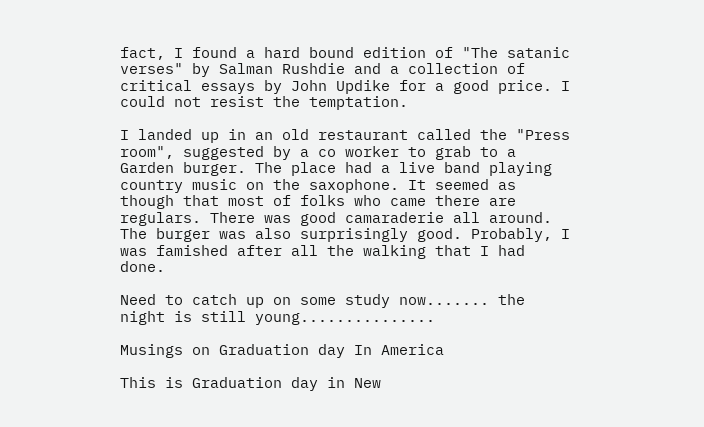fact, I found a hard bound edition of "The satanic verses" by Salman Rushdie and a collection of critical essays by John Updike for a good price. I could not resist the temptation.

I landed up in an old restaurant called the "Press room", suggested by a co worker to grab to a Garden burger. The place had a live band playing country music on the saxophone. It seemed as though that most of folks who came there are regulars. There was good camaraderie all around. The burger was also surprisingly good. Probably, I was famished after all the walking that I had done.

Need to catch up on some study now....... the night is still young...............

Musings on Graduation day In America

This is Graduation day in New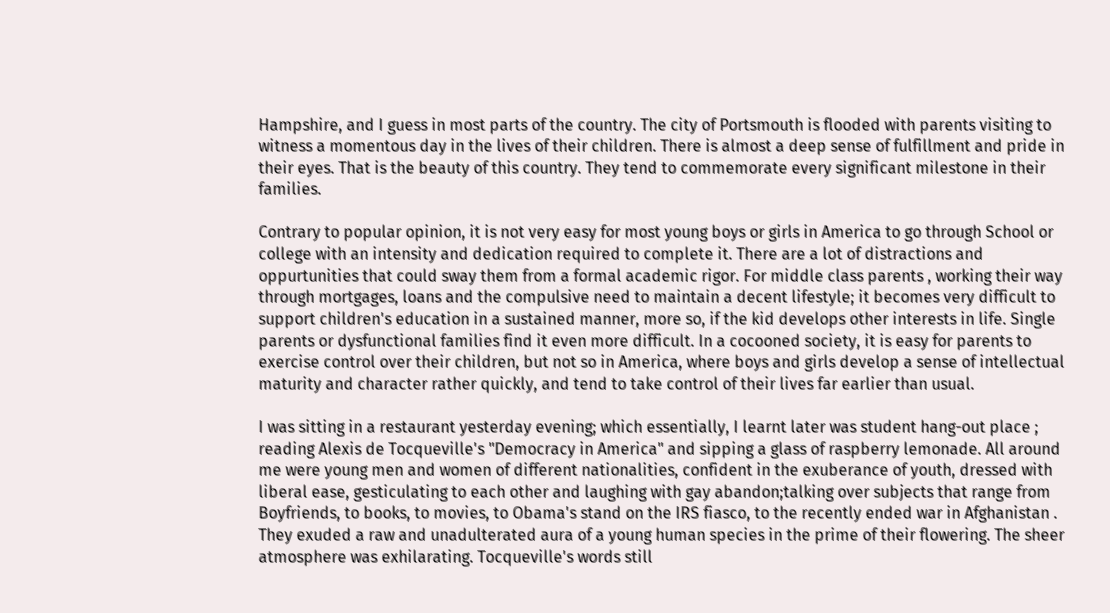Hampshire, and I guess in most parts of the country. The city of Portsmouth is flooded with parents visiting to witness a momentous day in the lives of their children. There is almost a deep sense of fulfillment and pride in their eyes. That is the beauty of this country. They tend to commemorate every significant milestone in their families.

Contrary to popular opinion, it is not very easy for most young boys or girls in America to go through School or college with an intensity and dedication required to complete it. There are a lot of distractions and oppurtunities that could sway them from a formal academic rigor. For middle class parents , working their way through mortgages, loans and the compulsive need to maintain a decent lifestyle; it becomes very difficult to support children's education in a sustained manner, more so, if the kid develops other interests in life. Single parents or dysfunctional families find it even more difficult. In a cocooned society, it is easy for parents to exercise control over their children, but not so in America, where boys and girls develop a sense of intellectual maturity and character rather quickly, and tend to take control of their lives far earlier than usual.

I was sitting in a restaurant yesterday evening; which essentially, I learnt later was student hang-out place ; reading Alexis de Tocqueville's "Democracy in America" and sipping a glass of raspberry lemonade. All around me were young men and women of different nationalities, confident in the exuberance of youth, dressed with liberal ease, gesticulating to each other and laughing with gay abandon;talking over subjects that range from Boyfriends, to books, to movies, to Obama's stand on the IRS fiasco, to the recently ended war in Afghanistan . They exuded a raw and unadulterated aura of a young human species in the prime of their flowering. The sheer atmosphere was exhilarating. Tocqueville's words still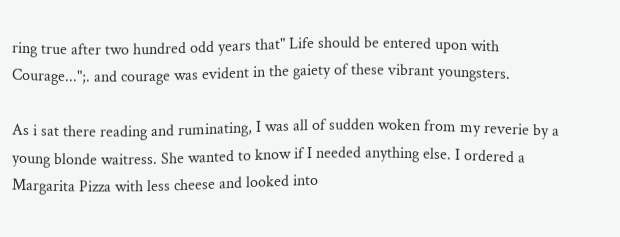ring true after two hundred odd years that" Life should be entered upon with Courage...";. and courage was evident in the gaiety of these vibrant youngsters.

As i sat there reading and ruminating, I was all of sudden woken from my reverie by a young blonde waitress. She wanted to know if I needed anything else. I ordered a Margarita Pizza with less cheese and looked into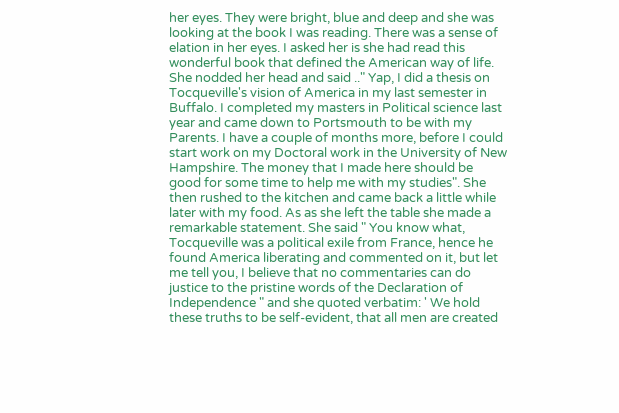her eyes. They were bright, blue and deep and she was looking at the book I was reading. There was a sense of elation in her eyes. I asked her is she had read this wonderful book that defined the American way of life. She nodded her head and said .." Yap, I did a thesis on Tocqueville's vision of America in my last semester in Buffalo. I completed my masters in Political science last year and came down to Portsmouth to be with my Parents. I have a couple of months more, before I could start work on my Doctoral work in the University of New Hampshire. The money that I made here should be good for some time to help me with my studies". She then rushed to the kitchen and came back a little while later with my food. As as she left the table she made a remarkable statement. She said " You know what, Tocqueville was a political exile from France, hence he found America liberating and commented on it, but let me tell you, I believe that no commentaries can do justice to the pristine words of the Declaration of Independence " and she quoted verbatim: ' We hold these truths to be self-evident, that all men are created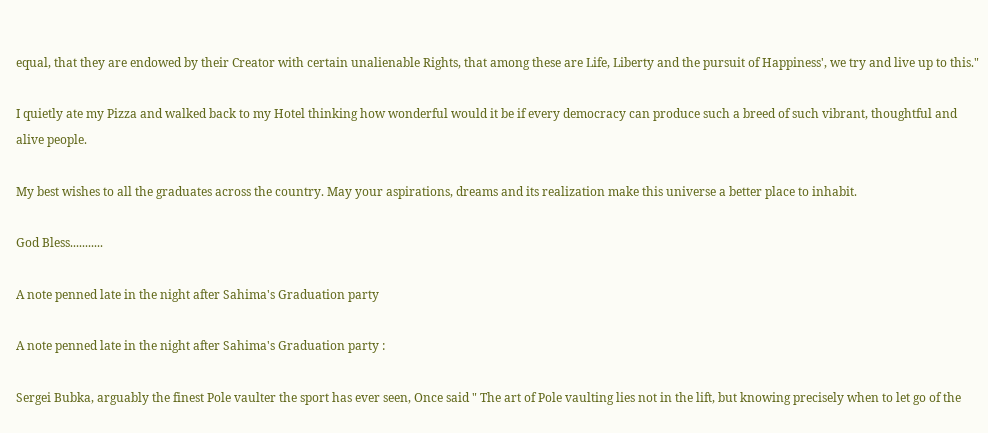equal, that they are endowed by their Creator with certain unalienable Rights, that among these are Life, Liberty and the pursuit of Happiness', we try and live up to this."

I quietly ate my Pizza and walked back to my Hotel thinking how wonderful would it be if every democracy can produce such a breed of such vibrant, thoughtful and alive people.

My best wishes to all the graduates across the country. May your aspirations, dreams and its realization make this universe a better place to inhabit.

God Bless...........

A note penned late in the night after Sahima's Graduation party

A note penned late in the night after Sahima's Graduation party :

Sergei Bubka, arguably the finest Pole vaulter the sport has ever seen, Once said " The art of Pole vaulting lies not in the lift, but knowing precisely when to let go of the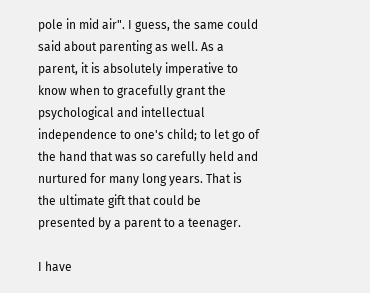pole in mid air". I guess, the same could said about parenting as well. As a parent, it is absolutely imperative to know when to gracefully grant the psychological and intellectual independence to one's child; to let go of the hand that was so carefully held and nurtured for many long years. That is the ultimate gift that could be presented by a parent to a teenager.

I have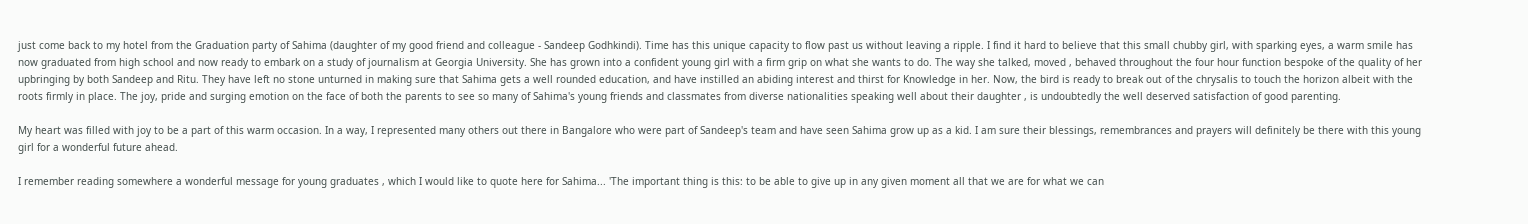just come back to my hotel from the Graduation party of Sahima (daughter of my good friend and colleague - Sandeep Godhkindi). Time has this unique capacity to flow past us without leaving a ripple. I find it hard to believe that this small chubby girl, with sparking eyes, a warm smile has now graduated from high school and now ready to embark on a study of journalism at Georgia University. She has grown into a confident young girl with a firm grip on what she wants to do. The way she talked, moved , behaved throughout the four hour function bespoke of the quality of her upbringing by both Sandeep and Ritu. They have left no stone unturned in making sure that Sahima gets a well rounded education, and have instilled an abiding interest and thirst for Knowledge in her. Now, the bird is ready to break out of the chrysalis to touch the horizon albeit with the roots firmly in place. The joy, pride and surging emotion on the face of both the parents to see so many of Sahima's young friends and classmates from diverse nationalities speaking well about their daughter , is undoubtedly the well deserved satisfaction of good parenting.

My heart was filled with joy to be a part of this warm occasion. In a way, I represented many others out there in Bangalore who were part of Sandeep's team and have seen Sahima grow up as a kid. I am sure their blessings, remembrances and prayers will definitely be there with this young girl for a wonderful future ahead.

I remember reading somewhere a wonderful message for young graduates , which I would like to quote here for Sahima... 'The important thing is this: to be able to give up in any given moment all that we are for what we can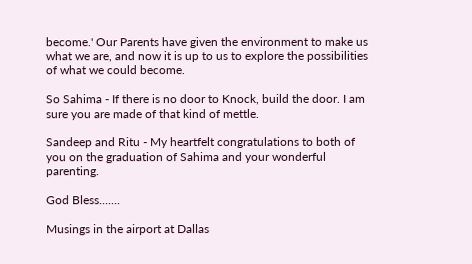become.' Our Parents have given the environment to make us what we are, and now it is up to us to explore the possibilities of what we could become.

So Sahima - If there is no door to Knock, build the door. I am sure you are made of that kind of mettle.

Sandeep and Ritu - My heartfelt congratulations to both of you on the graduation of Sahima and your wonderful parenting.

God Bless.......

Musings in the airport at Dallas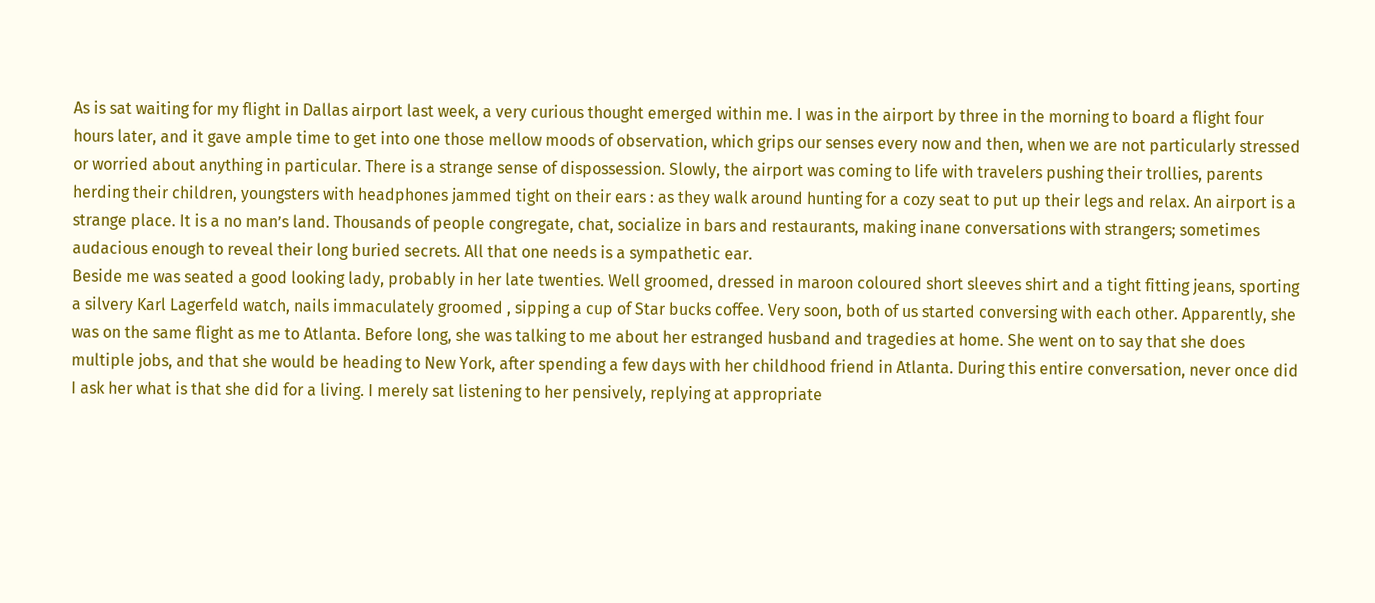As is sat waiting for my flight in Dallas airport last week, a very curious thought emerged within me. I was in the airport by three in the morning to board a flight four hours later, and it gave ample time to get into one those mellow moods of observation, which grips our senses every now and then, when we are not particularly stressed or worried about anything in particular. There is a strange sense of dispossession. Slowly, the airport was coming to life with travelers pushing their trollies, parents herding their children, youngsters with headphones jammed tight on their ears : as they walk around hunting for a cozy seat to put up their legs and relax. An airport is a strange place. It is a no man’s land. Thousands of people congregate, chat, socialize in bars and restaurants, making inane conversations with strangers; sometimes audacious enough to reveal their long buried secrets. All that one needs is a sympathetic ear.
Beside me was seated a good looking lady, probably in her late twenties. Well groomed, dressed in maroon coloured short sleeves shirt and a tight fitting jeans, sporting a silvery Karl Lagerfeld watch, nails immaculately groomed , sipping a cup of Star bucks coffee. Very soon, both of us started conversing with each other. Apparently, she was on the same flight as me to Atlanta. Before long, she was talking to me about her estranged husband and tragedies at home. She went on to say that she does multiple jobs, and that she would be heading to New York, after spending a few days with her childhood friend in Atlanta. During this entire conversation, never once did I ask her what is that she did for a living. I merely sat listening to her pensively, replying at appropriate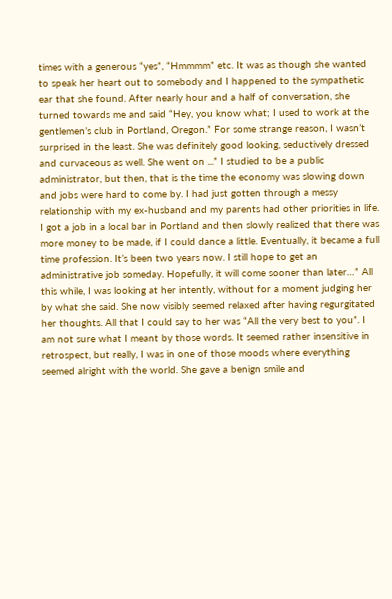times with a generous “yes”, “Hmmmm” etc. It was as though she wanted to speak her heart out to somebody and I happened to the sympathetic ear that she found. After nearly hour and a half of conversation, she turned towards me and said “Hey, you know what; I used to work at the gentlemen’s club in Portland, Oregon.” For some strange reason, I wasn’t surprised in the least. She was definitely good looking, seductively dressed and curvaceous as well. She went on ...” I studied to be a public administrator, but then, that is the time the economy was slowing down and jobs were hard to come by. I had just gotten through a messy relationship with my ex-husband and my parents had other priorities in life. I got a job in a local bar in Portland and then slowly realized that there was more money to be made, if I could dance a little. Eventually, it became a full time profession. It’s been two years now. I still hope to get an administrative job someday. Hopefully, it will come sooner than later…” All this while, I was looking at her intently, without for a moment judging her by what she said. She now visibly seemed relaxed after having regurgitated her thoughts. All that I could say to her was “All the very best to you”. I am not sure what I meant by those words. It seemed rather insensitive in retrospect, but really, I was in one of those moods where everything seemed alright with the world. She gave a benign smile and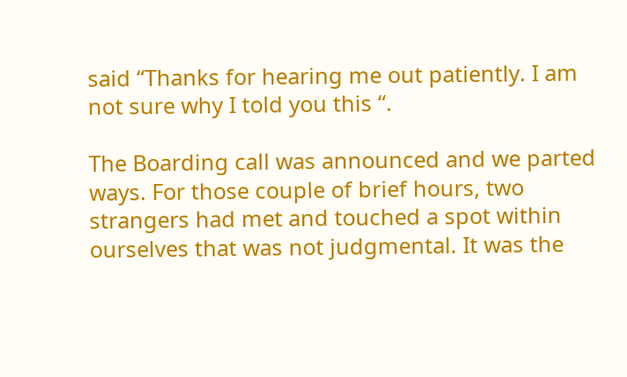said “Thanks for hearing me out patiently. I am not sure why I told you this “.

The Boarding call was announced and we parted ways. For those couple of brief hours, two strangers had met and touched a spot within ourselves that was not judgmental. It was the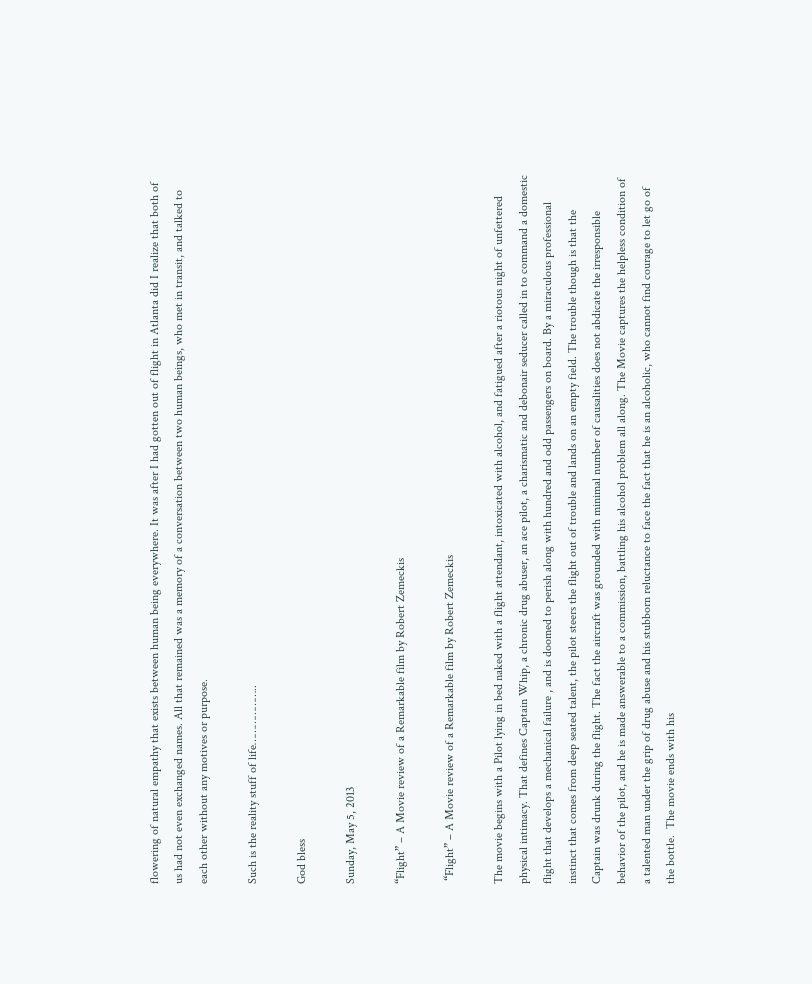flowering of natural empathy that exists between human being everywhere. It was after I had gotten out of flight in Atlanta did I realize that both of us had not even exchanged names. All that remained was a memory of a conversation between two human beings, who met in transit, and talked to each other without any motives or purpose.

Such is the reality stuff of life………………..

God bless

Sunday, May 5, 2013

“Flight” – A Movie review of a Remarkable film by Robert Zemeckis

 “Flight” – A Movie review of a Remarkable film by Robert Zemeckis

The movie begins with a Pilot lying in bed naked with a flight attendant, intoxicated with alcohol, and fatigued after a riotous night of unfettered physical intimacy. That defines Captain Whip, a chronic drug abuser, an ace pilot, a charismatic and debonair seducer called in to command a domestic flight that develops a mechanical failure , and is doomed to perish along with hundred and odd passengers on board. By a miraculous professional instinct that comes from deep seated talent, the pilot steers the flight out of trouble and lands on an empty field. The trouble though is that the Captain was drunk during the flight. The fact the aircraft was grounded with minimal number of causalities does not abdicate the irresponsible behavior of the pilot, and he is made answerable to a commission, battling his alcohol problem all along. The Movie captures the helpless condition of a talented man under the grip of drug abuse and his stubborn reluctance to face the fact that he is an alcoholic, who cannot find courage to let go of the bottle.  The movie ends with his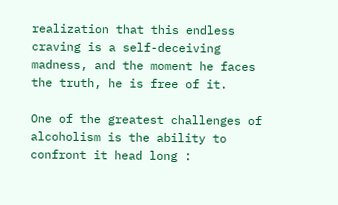realization that this endless craving is a self-deceiving madness, and the moment he faces the truth, he is free of it.

One of the greatest challenges of alcoholism is the ability to confront it head long :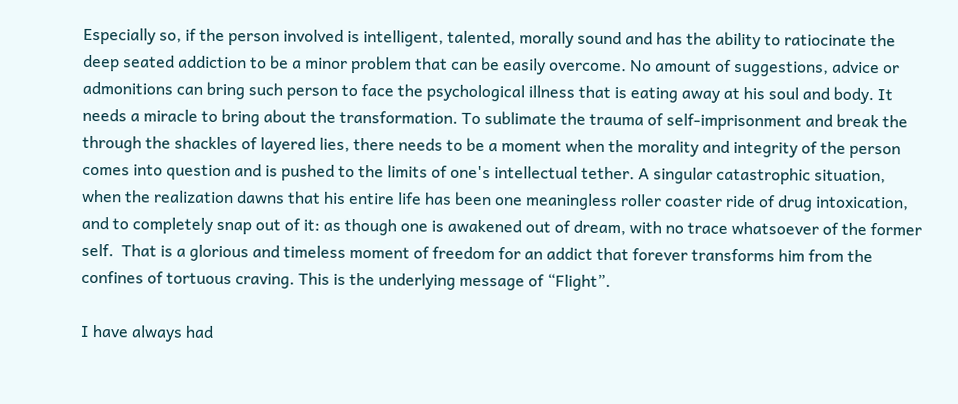Especially so, if the person involved is intelligent, talented, morally sound and has the ability to ratiocinate the deep seated addiction to be a minor problem that can be easily overcome. No amount of suggestions, advice or admonitions can bring such person to face the psychological illness that is eating away at his soul and body. It needs a miracle to bring about the transformation. To sublimate the trauma of self-imprisonment and break the through the shackles of layered lies, there needs to be a moment when the morality and integrity of the person comes into question and is pushed to the limits of one's intellectual tether. A singular catastrophic situation, when the realization dawns that his entire life has been one meaningless roller coaster ride of drug intoxication, and to completely snap out of it: as though one is awakened out of dream, with no trace whatsoever of the former self.  That is a glorious and timeless moment of freedom for an addict that forever transforms him from the confines of tortuous craving. This is the underlying message of “Flight”.

I have always had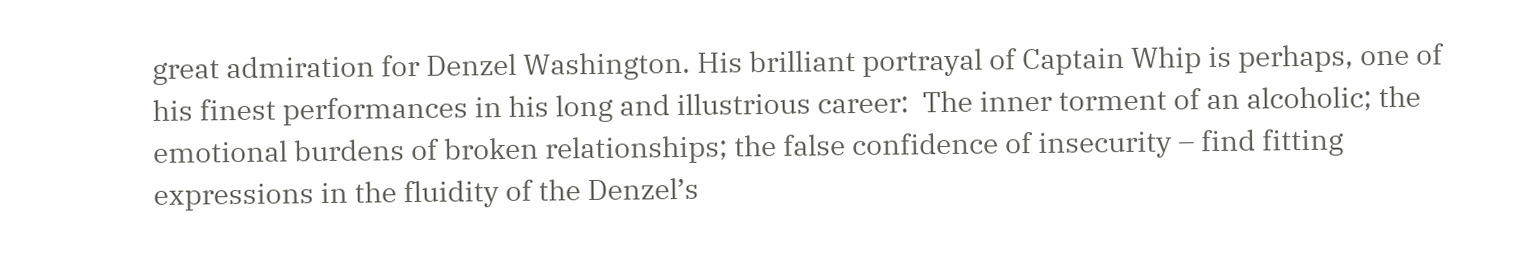great admiration for Denzel Washington. His brilliant portrayal of Captain Whip is perhaps, one of his finest performances in his long and illustrious career:  The inner torment of an alcoholic; the emotional burdens of broken relationships; the false confidence of insecurity – find fitting expressions in the fluidity of the Denzel’s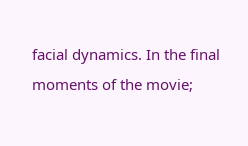facial dynamics. In the final moments of the movie;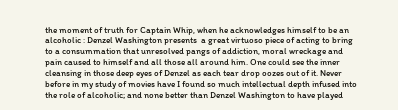the moment of truth for Captain Whip, when he acknowledges himself to be an alcoholic : Denzel Washington presents  a great virtuoso piece of acting to bring to a consummation that unresolved pangs of addiction, moral wreckage and pain caused to himself and all those all around him. One could see the inner cleansing in those deep eyes of Denzel as each tear drop oozes out of it. Never before in my study of movies have I found so much intellectual depth infused into the role of alcoholic; and none better than Denzel Washington to have played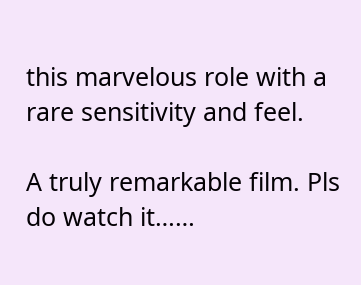this marvelous role with a rare sensitivity and feel.

A truly remarkable film. Pls do watch it……